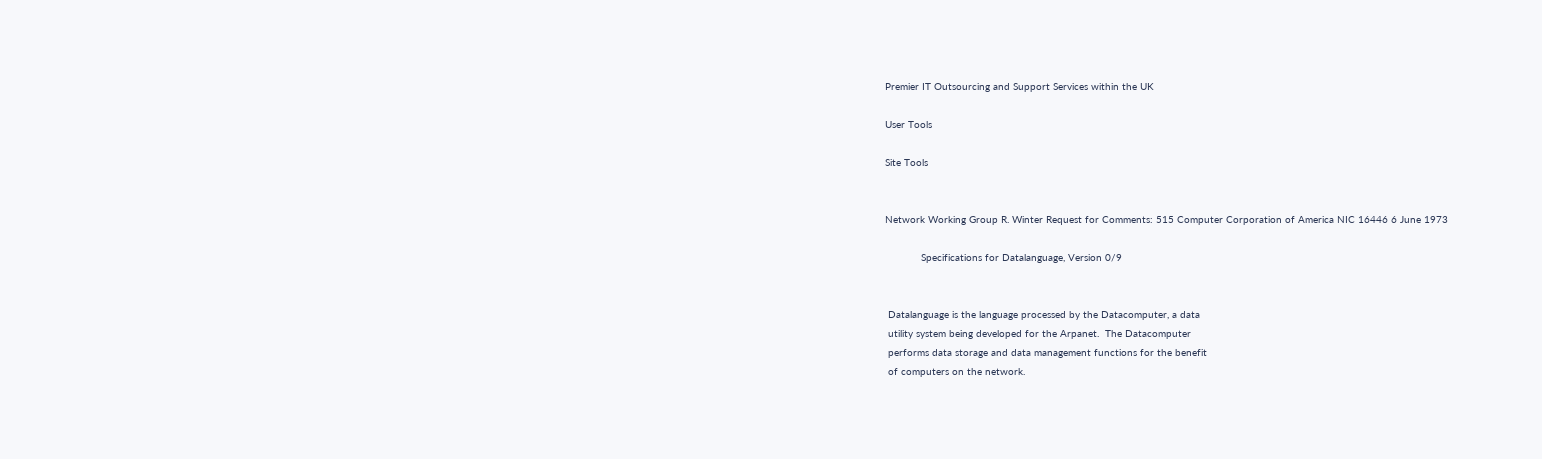Premier IT Outsourcing and Support Services within the UK

User Tools

Site Tools


Network Working Group R. Winter Request for Comments: 515 Computer Corporation of America NIC 16446 6 June 1973

            Specifications for Datalanguage, Version 0/9


 Datalanguage is the language processed by the Datacomputer, a data
 utility system being developed for the Arpanet.  The Datacomputer
 performs data storage and data management functions for the benefit
 of computers on the network.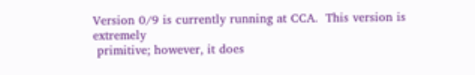Version 0/9 is currently running at CCA.  This version is extremely
 primitive; however, it does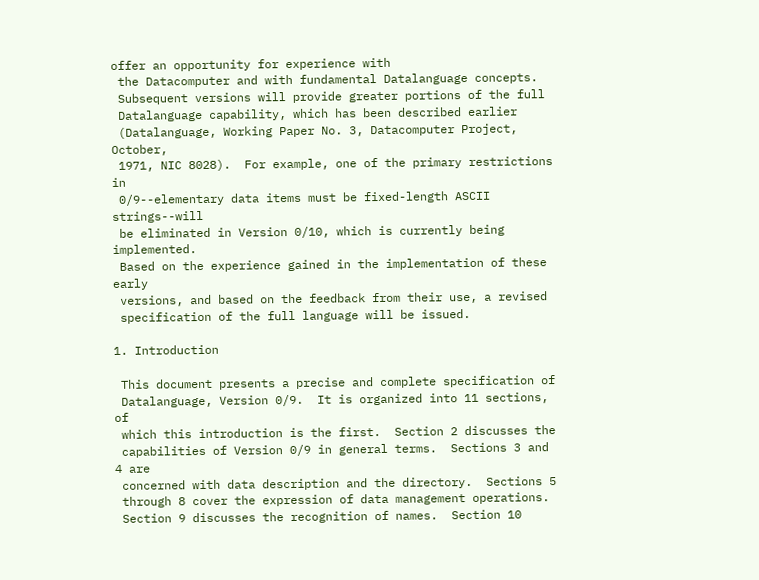offer an opportunity for experience with
 the Datacomputer and with fundamental Datalanguage concepts.
 Subsequent versions will provide greater portions of the full
 Datalanguage capability, which has been described earlier
 (Datalanguage, Working Paper No. 3, Datacomputer Project, October,
 1971, NIC 8028).  For example, one of the primary restrictions in
 0/9--elementary data items must be fixed-length ASCII strings--will
 be eliminated in Version 0/10, which is currently being implemented.
 Based on the experience gained in the implementation of these early
 versions, and based on the feedback from their use, a revised
 specification of the full language will be issued.

1. Introduction

 This document presents a precise and complete specification of
 Datalanguage, Version 0/9.  It is organized into 11 sections, of
 which this introduction is the first.  Section 2 discusses the
 capabilities of Version 0/9 in general terms.  Sections 3 and 4 are
 concerned with data description and the directory.  Sections 5
 through 8 cover the expression of data management operations.
 Section 9 discusses the recognition of names.  Section 10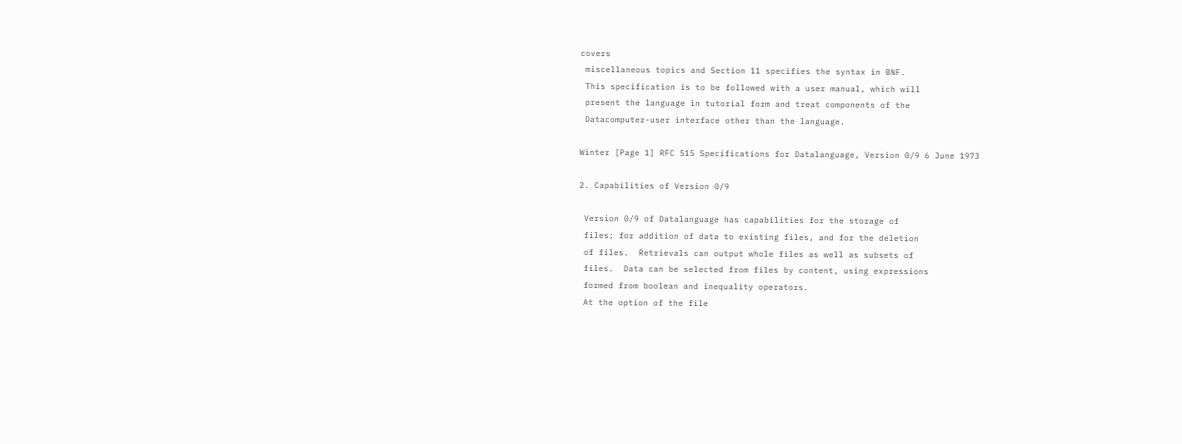covers
 miscellaneous topics and Section 11 specifies the syntax in BNF.
 This specification is to be followed with a user manual, which will
 present the language in tutorial form and treat components of the
 Datacomputer-user interface other than the language.

Winter [Page 1] RFC 515 Specifications for Datalanguage, Version 0/9 6 June 1973

2. Capabilities of Version 0/9

 Version 0/9 of Datalanguage has capabilities for the storage of
 files; for addition of data to existing files, and for the deletion
 of files.  Retrievals can output whole files as well as subsets of
 files.  Data can be selected from files by content, using expressions
 formed from boolean and inequality operators.
 At the option of the file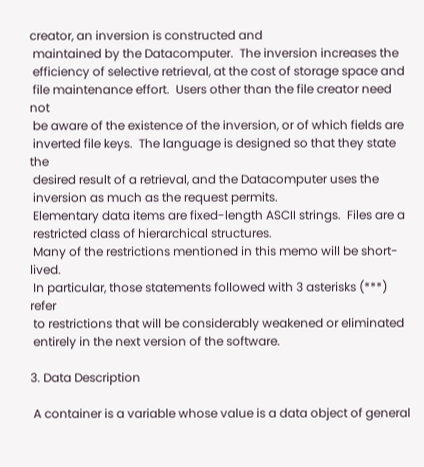creator, an inversion is constructed and
 maintained by the Datacomputer.  The inversion increases the
 efficiency of selective retrieval, at the cost of storage space and
 file maintenance effort.  Users other than the file creator need not
 be aware of the existence of the inversion, or of which fields are
 inverted file keys.  The language is designed so that they state the
 desired result of a retrieval, and the Datacomputer uses the
 inversion as much as the request permits.
 Elementary data items are fixed-length ASCII strings.  Files are a
 restricted class of hierarchical structures.
 Many of the restrictions mentioned in this memo will be short-lived.
 In particular, those statements followed with 3 asterisks (***) refer
 to restrictions that will be considerably weakened or eliminated
 entirely in the next version of the software.

3. Data Description

 A container is a variable whose value is a data object of general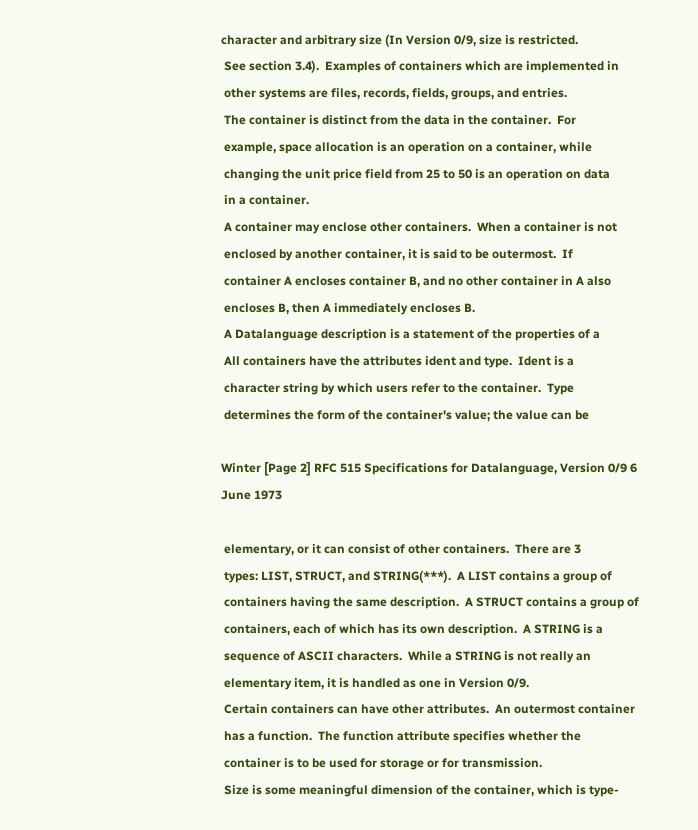character and arbitrary size (In Version 0/9, size is restricted.
 See section 3.4).  Examples of containers which are implemented in
 other systems are files, records, fields, groups, and entries.
 The container is distinct from the data in the container.  For
 example, space allocation is an operation on a container, while
 changing the unit price field from 25 to 50 is an operation on data
 in a container.
 A container may enclose other containers.  When a container is not
 enclosed by another container, it is said to be outermost.  If
 container A encloses container B, and no other container in A also
 encloses B, then A immediately encloses B.
 A Datalanguage description is a statement of the properties of a
 All containers have the attributes ident and type.  Ident is a
 character string by which users refer to the container.  Type
 determines the form of the container's value; the value can be

Winter [Page 2] RFC 515 Specifications for Datalanguage, Version 0/9 6 June 1973

 elementary, or it can consist of other containers.  There are 3
 types: LIST, STRUCT, and STRING(***).  A LIST contains a group of
 containers having the same description.  A STRUCT contains a group of
 containers, each of which has its own description.  A STRING is a
 sequence of ASCII characters.  While a STRING is not really an
 elementary item, it is handled as one in Version 0/9.
 Certain containers can have other attributes.  An outermost container
 has a function.  The function attribute specifies whether the
 container is to be used for storage or for transmission.
 Size is some meaningful dimension of the container, which is type-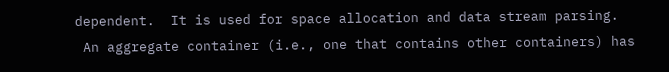dependent.  It is used for space allocation and data stream parsing.
 An aggregate container (i.e., one that contains other containers) has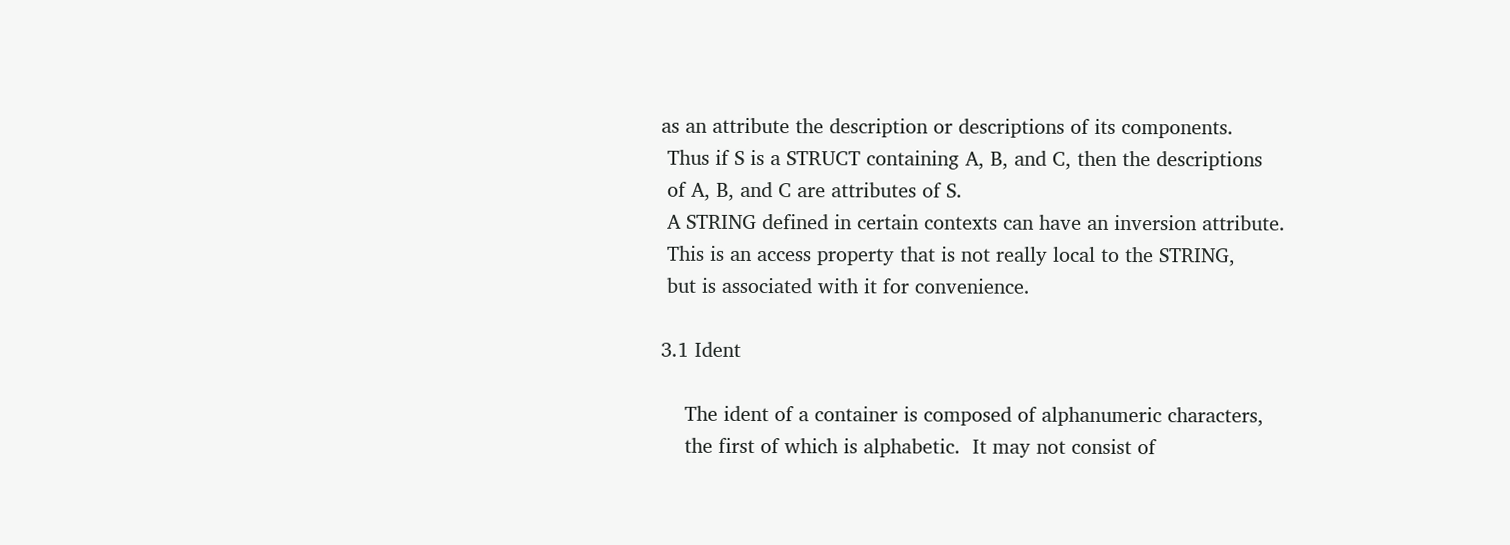as an attribute the description or descriptions of its components.
 Thus if S is a STRUCT containing A, B, and C, then the descriptions
 of A, B, and C are attributes of S.
 A STRING defined in certain contexts can have an inversion attribute.
 This is an access property that is not really local to the STRING,
 but is associated with it for convenience.

3.1 Ident

    The ident of a container is composed of alphanumeric characters,
    the first of which is alphabetic.  It may not consist of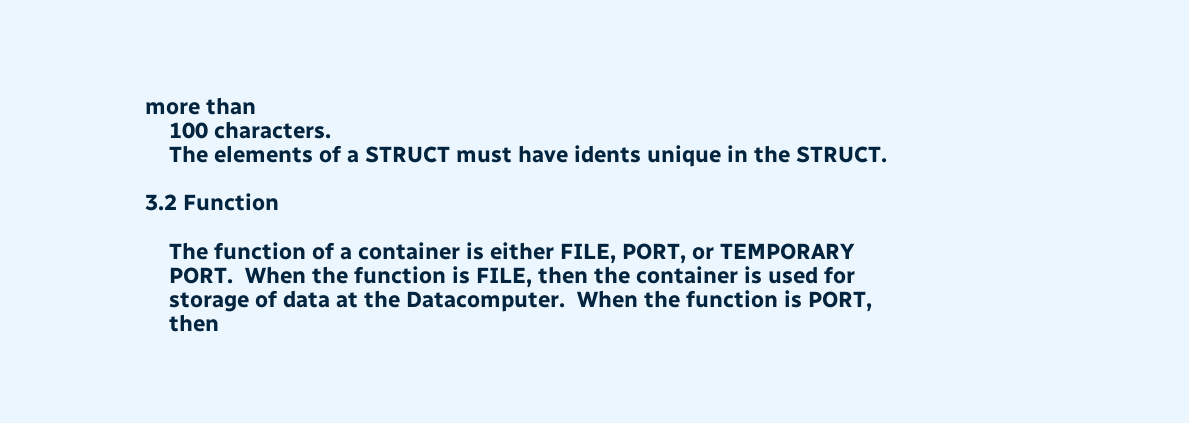more than
    100 characters.
    The elements of a STRUCT must have idents unique in the STRUCT.

3.2 Function

    The function of a container is either FILE, PORT, or TEMPORARY
    PORT.  When the function is FILE, then the container is used for
    storage of data at the Datacomputer.  When the function is PORT,
    then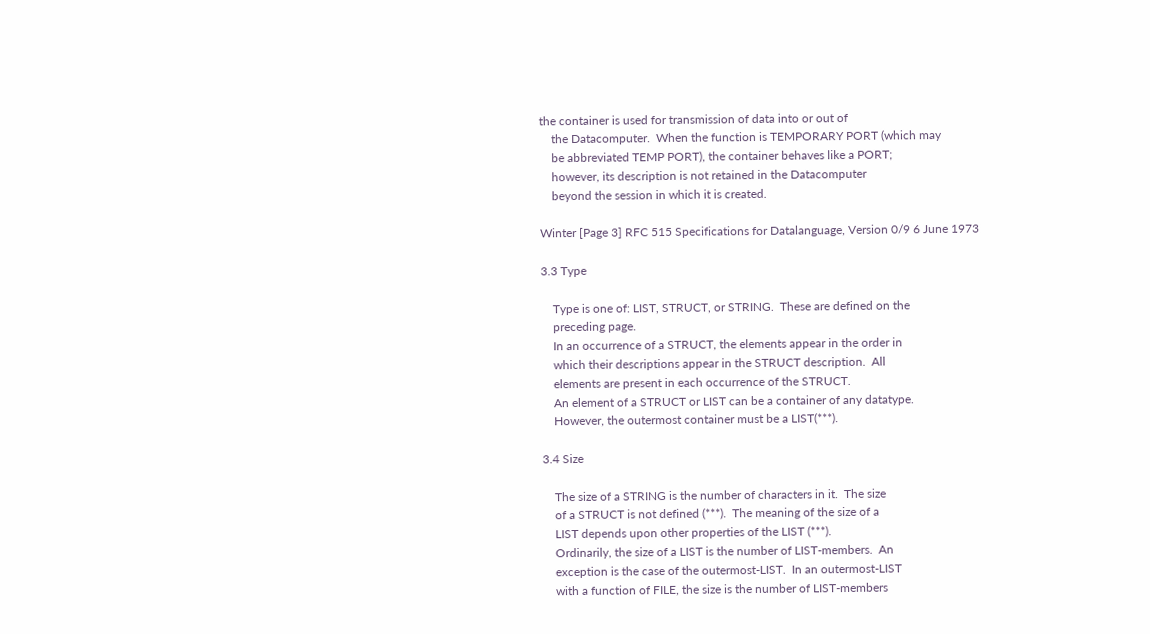the container is used for transmission of data into or out of
    the Datacomputer.  When the function is TEMPORARY PORT (which may
    be abbreviated TEMP PORT), the container behaves like a PORT;
    however, its description is not retained in the Datacomputer
    beyond the session in which it is created.

Winter [Page 3] RFC 515 Specifications for Datalanguage, Version 0/9 6 June 1973

3.3 Type

    Type is one of: LIST, STRUCT, or STRING.  These are defined on the
    preceding page.
    In an occurrence of a STRUCT, the elements appear in the order in
    which their descriptions appear in the STRUCT description.  All
    elements are present in each occurrence of the STRUCT.
    An element of a STRUCT or LIST can be a container of any datatype.
    However, the outermost container must be a LIST(***).

3.4 Size

    The size of a STRING is the number of characters in it.  The size
    of a STRUCT is not defined (***).  The meaning of the size of a
    LIST depends upon other properties of the LIST (***).
    Ordinarily, the size of a LIST is the number of LIST-members.  An
    exception is the case of the outermost-LIST.  In an outermost-LIST
    with a function of FILE, the size is the number of LIST-members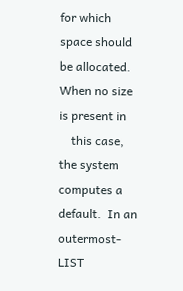for which space should be allocated.  When no size is present in
    this case, the system computes a default.  In an outermost-LIST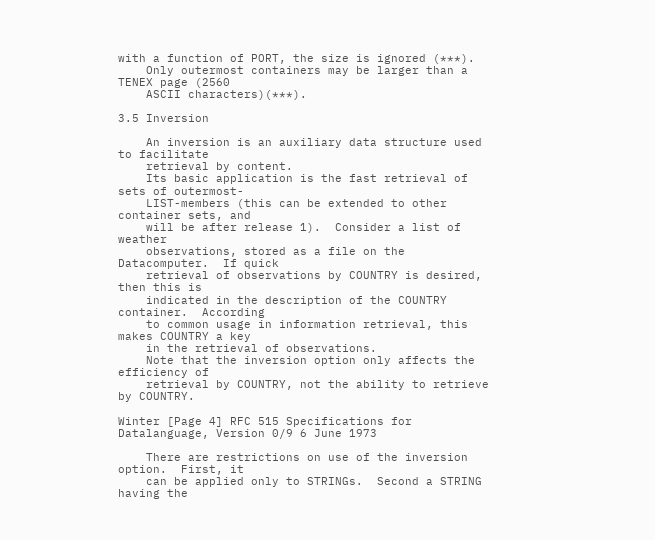with a function of PORT, the size is ignored (***).
    Only outermost containers may be larger than a TENEX page (2560
    ASCII characters)(***).

3.5 Inversion

    An inversion is an auxiliary data structure used to facilitate
    retrieval by content.
    Its basic application is the fast retrieval of sets of outermost-
    LIST-members (this can be extended to other container sets, and
    will be after release 1).  Consider a list of weather
    observations, stored as a file on the Datacomputer.  If quick
    retrieval of observations by COUNTRY is desired, then this is
    indicated in the description of the COUNTRY container.  According
    to common usage in information retrieval, this makes COUNTRY a key
    in the retrieval of observations.
    Note that the inversion option only affects the efficiency of
    retrieval by COUNTRY, not the ability to retrieve by COUNTRY.

Winter [Page 4] RFC 515 Specifications for Datalanguage, Version 0/9 6 June 1973

    There are restrictions on use of the inversion option.  First, it
    can be applied only to STRINGs.  Second a STRING having the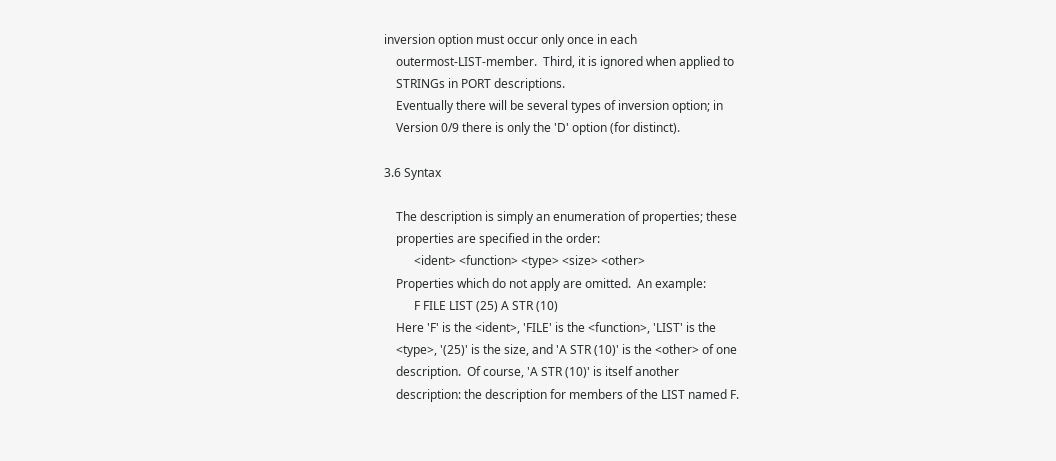inversion option must occur only once in each
    outermost-LIST-member.  Third, it is ignored when applied to
    STRINGs in PORT descriptions.
    Eventually there will be several types of inversion option; in
    Version 0/9 there is only the 'D' option (for distinct).

3.6 Syntax

    The description is simply an enumeration of properties; these
    properties are specified in the order:
          <ident> <function> <type> <size> <other>
    Properties which do not apply are omitted.  An example:
          F FILE LIST (25) A STR (10)
    Here 'F' is the <ident>, 'FILE' is the <function>, 'LIST' is the
    <type>, '(25)' is the size, and 'A STR (10)' is the <other> of one
    description.  Of course, 'A STR (10)' is itself another
    description: the description for members of the LIST named F.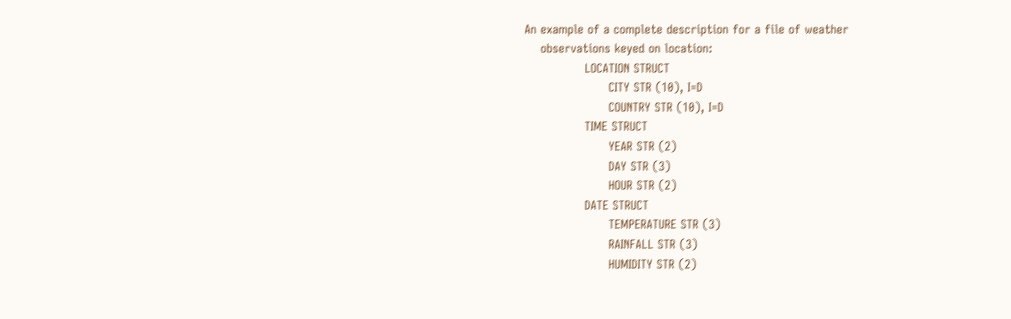An example of a complete description for a file of weather
    observations keyed on location:
               LOCATION STRUCT
                     CITY STR (10), I=D
                     COUNTRY STR (10), I=D
               TIME STRUCT
                     YEAR STR (2)
                     DAY STR (3)
                     HOUR STR (2)
               DATE STRUCT
                     TEMPERATURE STR (3)
                     RAINFALL STR (3)
                     HUMIDITY STR (2)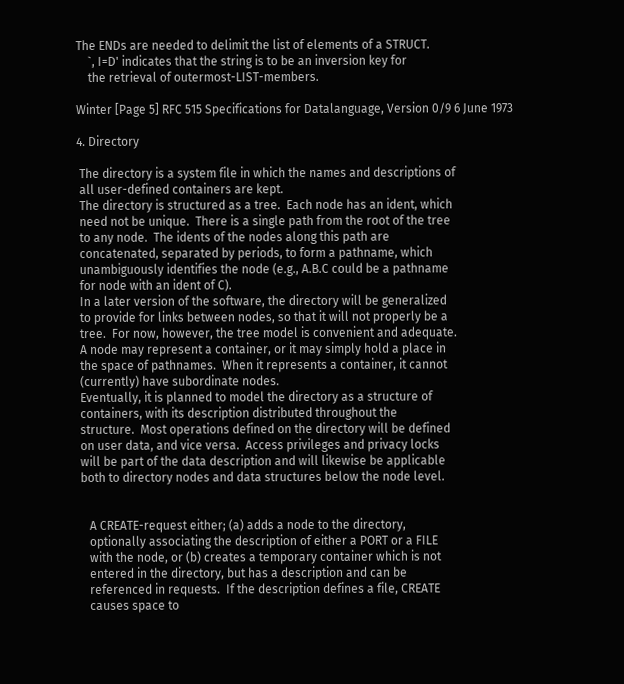The ENDs are needed to delimit the list of elements of a STRUCT.
    `, I=D' indicates that the string is to be an inversion key for
    the retrieval of outermost-LIST-members.

Winter [Page 5] RFC 515 Specifications for Datalanguage, Version 0/9 6 June 1973

4. Directory

 The directory is a system file in which the names and descriptions of
 all user-defined containers are kept.
 The directory is structured as a tree.  Each node has an ident, which
 need not be unique.  There is a single path from the root of the tree
 to any node.  The idents of the nodes along this path are
 concatenated, separated by periods, to form a pathname, which
 unambiguously identifies the node (e.g., A.B.C could be a pathname
 for node with an ident of C).
 In a later version of the software, the directory will be generalized
 to provide for links between nodes, so that it will not properly be a
 tree.  For now, however, the tree model is convenient and adequate.
 A node may represent a container, or it may simply hold a place in
 the space of pathnames.  When it represents a container, it cannot
 (currently) have subordinate nodes.
 Eventually, it is planned to model the directory as a structure of
 containers, with its description distributed throughout the
 structure.  Most operations defined on the directory will be defined
 on user data, and vice versa.  Access privileges and privacy locks
 will be part of the data description and will likewise be applicable
 both to directory nodes and data structures below the node level.


    A CREATE-request either; (a) adds a node to the directory,
    optionally associating the description of either a PORT or a FILE
    with the node, or (b) creates a temporary container which is not
    entered in the directory, but has a description and can be
    referenced in requests.  If the description defines a file, CREATE
    causes space to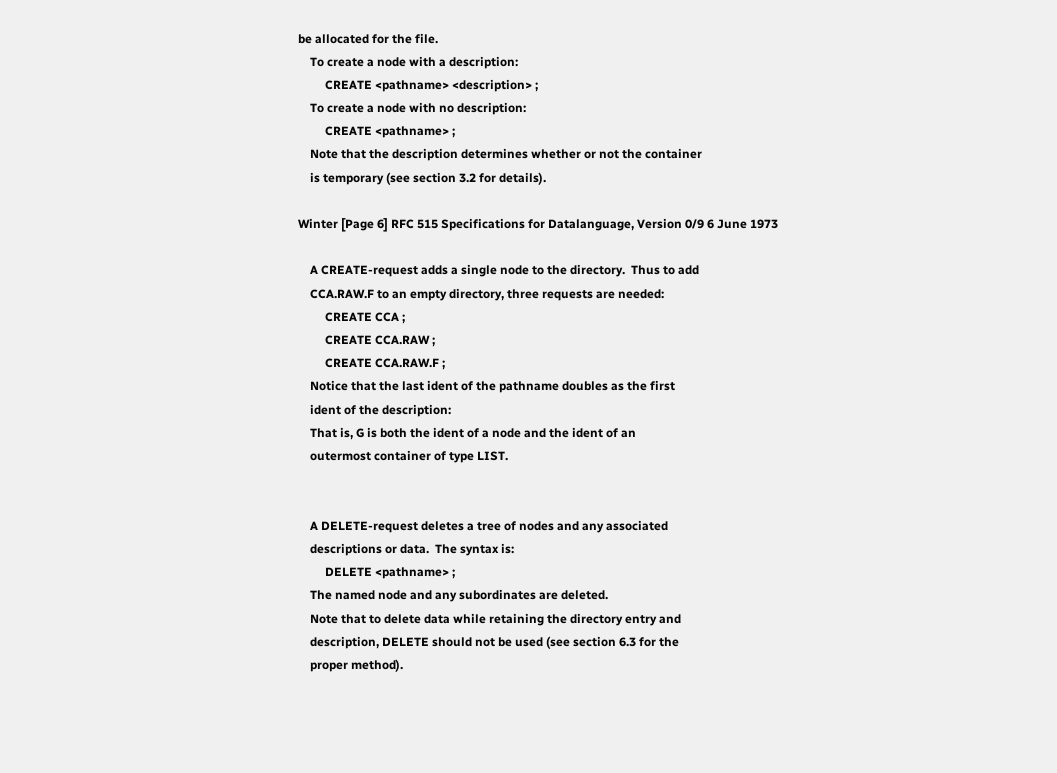be allocated for the file.
    To create a node with a description:
         CREATE <pathname> <description> ;
    To create a node with no description:
         CREATE <pathname> ;
    Note that the description determines whether or not the container
    is temporary (see section 3.2 for details).

Winter [Page 6] RFC 515 Specifications for Datalanguage, Version 0/9 6 June 1973

    A CREATE-request adds a single node to the directory.  Thus to add
    CCA.RAW.F to an empty directory, three requests are needed:
         CREATE CCA ;
         CREATE CCA.RAW ;
         CREATE CCA.RAW.F ;
    Notice that the last ident of the pathname doubles as the first
    ident of the description:
    That is, G is both the ident of a node and the ident of an
    outermost container of type LIST.


    A DELETE-request deletes a tree of nodes and any associated
    descriptions or data.  The syntax is:
         DELETE <pathname> ;
    The named node and any subordinates are deleted.
    Note that to delete data while retaining the directory entry and
    description, DELETE should not be used (see section 6.3 for the
    proper method).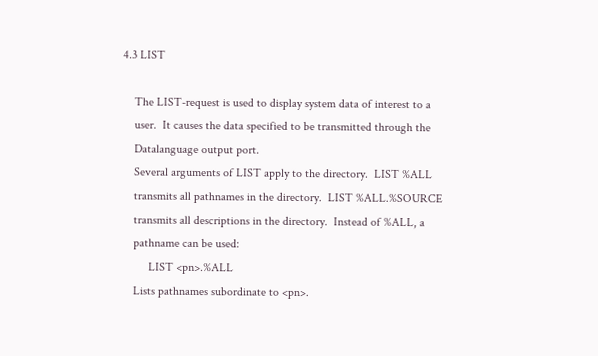4.3 LIST

    The LIST-request is used to display system data of interest to a
    user.  It causes the data specified to be transmitted through the
    Datalanguage output port.
    Several arguments of LIST apply to the directory.  LIST %ALL
    transmits all pathnames in the directory.  LIST %ALL.%SOURCE
    transmits all descriptions in the directory.  Instead of %ALL, a
    pathname can be used:
         LIST <pn>.%ALL
    Lists pathnames subordinate to <pn>.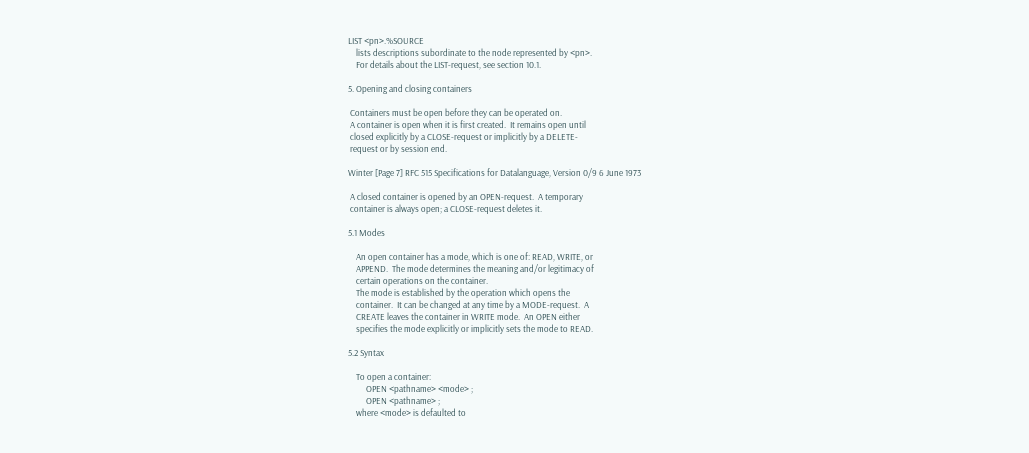LIST <pn>.%SOURCE
    lists descriptions subordinate to the node represented by <pn>.
    For details about the LIST-request, see section 10.1.

5. Opening and closing containers

 Containers must be open before they can be operated on.
 A container is open when it is first created.  It remains open until
 closed explicitly by a CLOSE-request or implicitly by a DELETE-
 request or by session end.

Winter [Page 7] RFC 515 Specifications for Datalanguage, Version 0/9 6 June 1973

 A closed container is opened by an OPEN-request.  A temporary
 container is always open; a CLOSE-request deletes it.

5.1 Modes

    An open container has a mode, which is one of: READ, WRITE, or
    APPEND.  The mode determines the meaning and/or legitimacy of
    certain operations on the container.
    The mode is established by the operation which opens the
    container.  It can be changed at any time by a MODE-request.  A
    CREATE leaves the container in WRITE mode.  An OPEN either
    specifies the mode explicitly or implicitly sets the mode to READ.

5.2 Syntax

    To open a container:
         OPEN <pathname> <mode> ;
         OPEN <pathname> ;
    where <mode> is defaulted to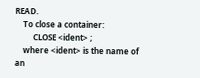READ.
    To close a container:
         CLOSE <ident> ;
    where <ident> is the name of an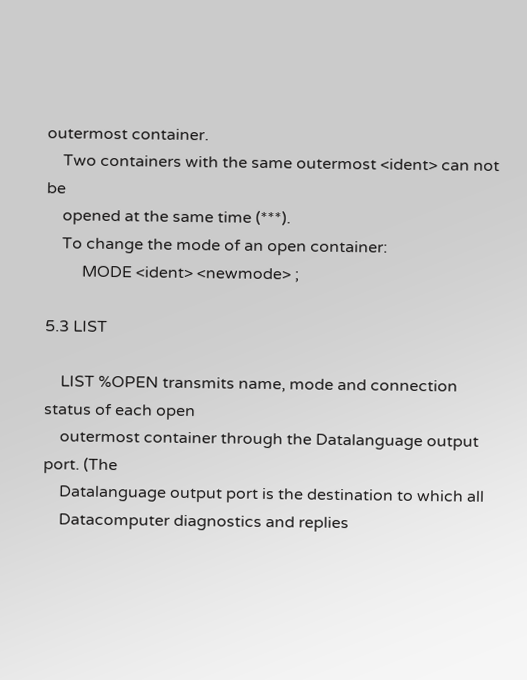outermost container.
    Two containers with the same outermost <ident> can not be
    opened at the same time (***).
    To change the mode of an open container:
         MODE <ident> <newmode> ;

5.3 LIST

    LIST %OPEN transmits name, mode and connection status of each open
    outermost container through the Datalanguage output port. (The
    Datalanguage output port is the destination to which all
    Datacomputer diagnostics and replies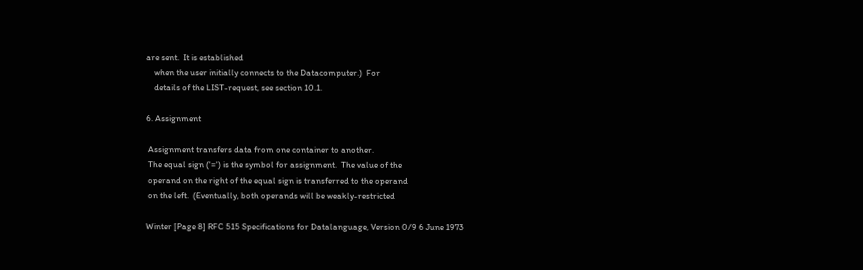are sent.  It is established
    when the user initially connects to the Datacomputer.)  For
    details of the LIST-request, see section 10.1.

6. Assignment

 Assignment transfers data from one container to another.
 The equal sign ('=') is the symbol for assignment.  The value of the
 operand on the right of the equal sign is transferred to the operand
 on the left.  (Eventually, both operands will be weakly-restricted

Winter [Page 8] RFC 515 Specifications for Datalanguage, Version 0/9 6 June 1973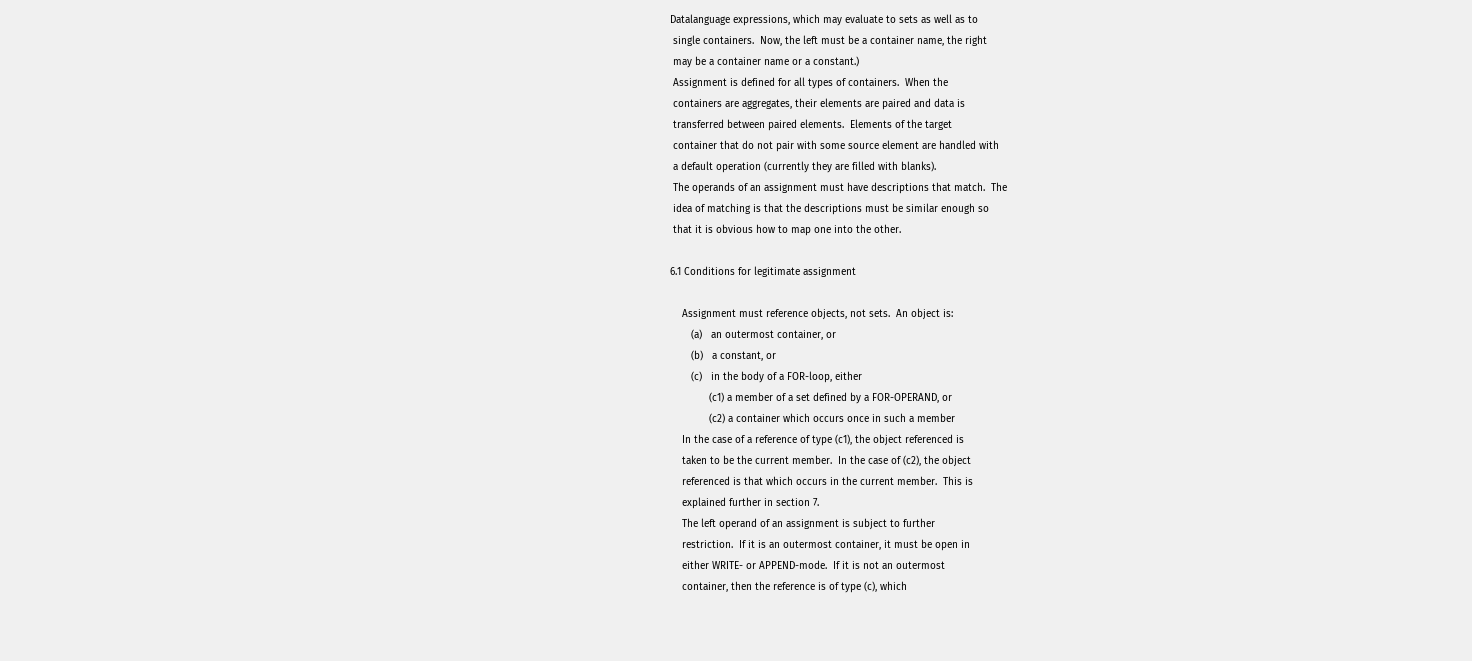Datalanguage expressions, which may evaluate to sets as well as to
 single containers.  Now, the left must be a container name, the right
 may be a container name or a constant.)
 Assignment is defined for all types of containers.  When the
 containers are aggregates, their elements are paired and data is
 transferred between paired elements.  Elements of the target
 container that do not pair with some source element are handled with
 a default operation (currently they are filled with blanks).
 The operands of an assignment must have descriptions that match.  The
 idea of matching is that the descriptions must be similar enough so
 that it is obvious how to map one into the other.

6.1 Conditions for legitimate assignment

    Assignment must reference objects, not sets.  An object is:
       (a)   an outermost container, or
       (b)   a constant, or
       (c)   in the body of a FOR-loop, either
             (c1) a member of a set defined by a FOR-OPERAND, or
             (c2) a container which occurs once in such a member
    In the case of a reference of type (c1), the object referenced is
    taken to be the current member.  In the case of (c2), the object
    referenced is that which occurs in the current member.  This is
    explained further in section 7.
    The left operand of an assignment is subject to further
    restriction.  If it is an outermost container, it must be open in
    either WRITE- or APPEND-mode.  If it is not an outermost
    container, then the reference is of type (c), which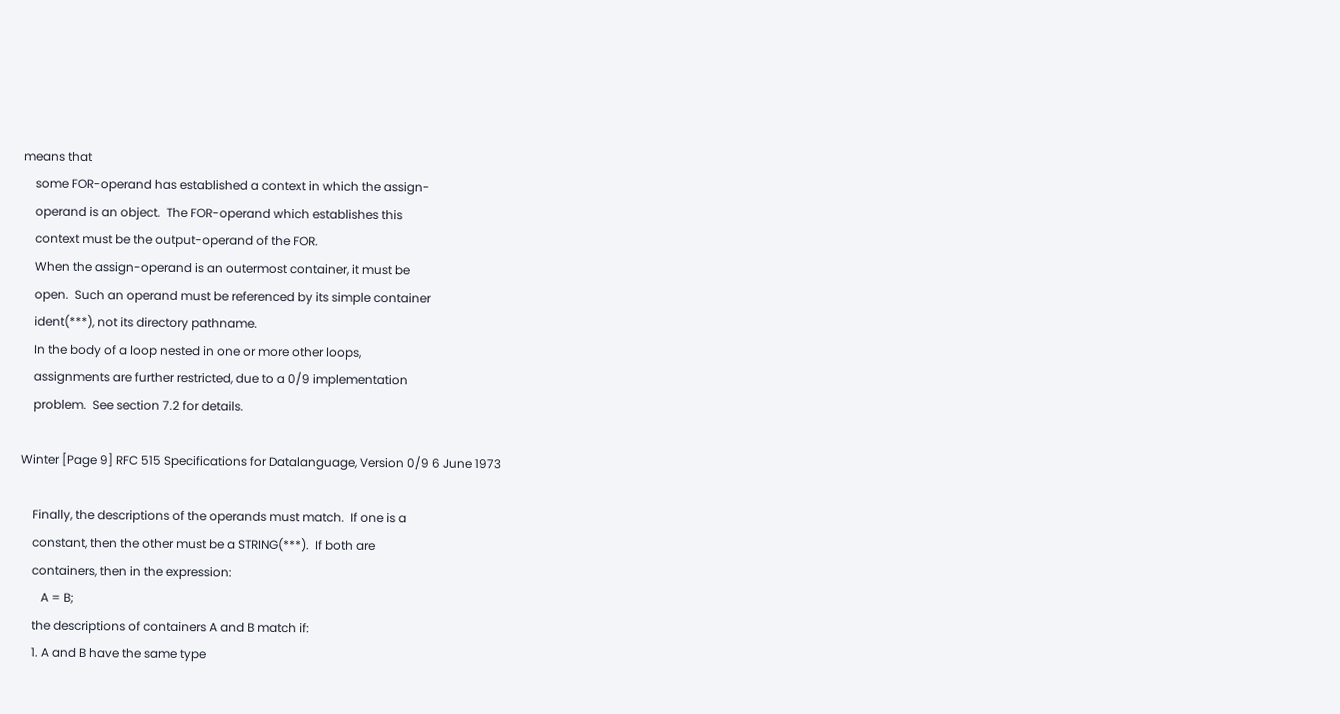means that
    some FOR-operand has established a context in which the assign-
    operand is an object.  The FOR-operand which establishes this
    context must be the output-operand of the FOR.
    When the assign-operand is an outermost container, it must be
    open.  Such an operand must be referenced by its simple container
    ident(***), not its directory pathname.
    In the body of a loop nested in one or more other loops,
    assignments are further restricted, due to a 0/9 implementation
    problem.  See section 7.2 for details.

Winter [Page 9] RFC 515 Specifications for Datalanguage, Version 0/9 6 June 1973

    Finally, the descriptions of the operands must match.  If one is a
    constant, then the other must be a STRING(***).  If both are
    containers, then in the expression:
       A = B;
    the descriptions of containers A and B match if:
    1. A and B have the same type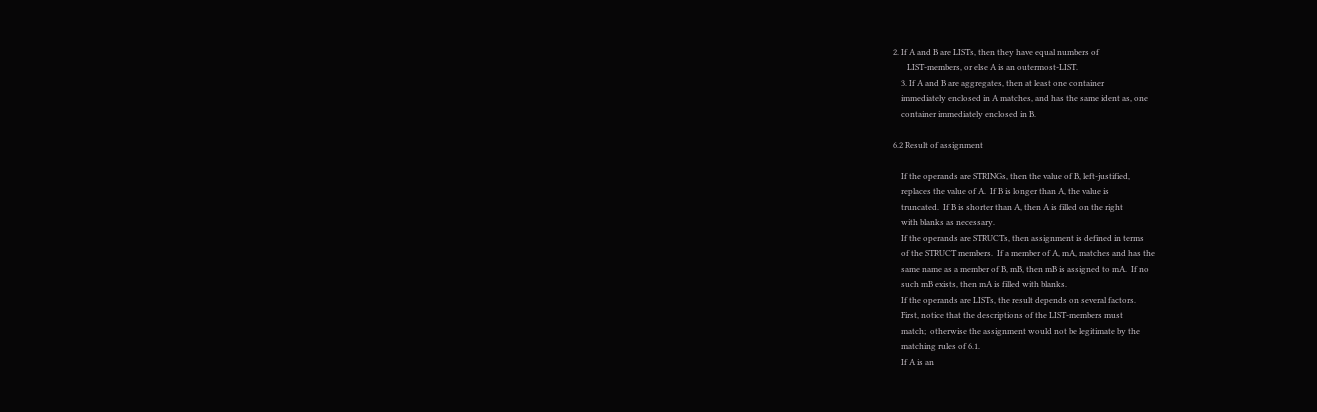2. If A and B are LISTs, then they have equal numbers of
       LIST-members, or else A is an outermost-LIST.
    3. If A and B are aggregates, then at least one container
    immediately enclosed in A matches, and has the same ident as, one
    container immediately enclosed in B.

6.2 Result of assignment

    If the operands are STRINGs, then the value of B, left-justified,
    replaces the value of A.  If B is longer than A, the value is
    truncated.  If B is shorter than A, then A is filled on the right
    with blanks as necessary.
    If the operands are STRUCTs, then assignment is defined in terms
    of the STRUCT members.  If a member of A, mA, matches and has the
    same name as a member of B, mB, then mB is assigned to mA.  If no
    such mB exists, then mA is filled with blanks.
    If the operands are LISTs, the result depends on several factors.
    First, notice that the descriptions of the LIST-members must
    match;  otherwise the assignment would not be legitimate by the
    matching rules of 6.1.
    If A is an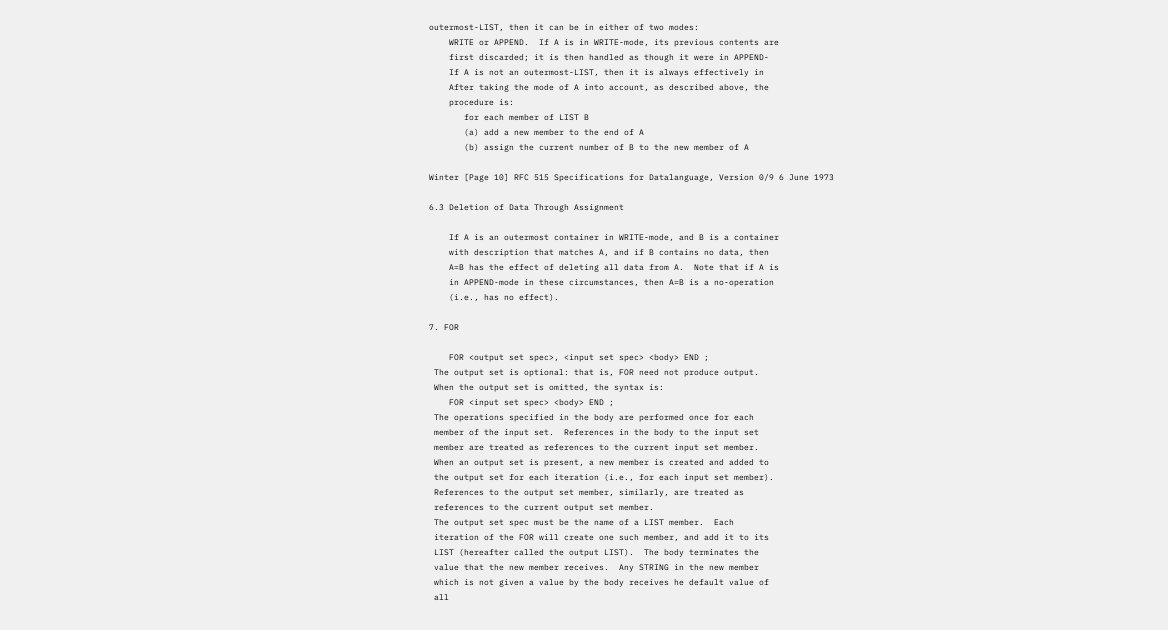outermost-LIST, then it can be in either of two modes:
    WRITE or APPEND.  If A is in WRITE-mode, its previous contents are
    first discarded; it is then handled as though it were in APPEND-
    If A is not an outermost-LIST, then it is always effectively in
    After taking the mode of A into account, as described above, the
    procedure is:
       for each member of LIST B
       (a) add a new member to the end of A
       (b) assign the current number of B to the new member of A

Winter [Page 10] RFC 515 Specifications for Datalanguage, Version 0/9 6 June 1973

6.3 Deletion of Data Through Assignment

    If A is an outermost container in WRITE-mode, and B is a container
    with description that matches A, and if B contains no data, then
    A=B has the effect of deleting all data from A.  Note that if A is
    in APPEND-mode in these circumstances, then A=B is a no-operation
    (i.e., has no effect).

7. FOR

    FOR <output set spec>, <input set spec> <body> END ;
 The output set is optional: that is, FOR need not produce output.
 When the output set is omitted, the syntax is:
    FOR <input set spec> <body> END ;
 The operations specified in the body are performed once for each
 member of the input set.  References in the body to the input set
 member are treated as references to the current input set member.
 When an output set is present, a new member is created and added to
 the output set for each iteration (i.e., for each input set member).
 References to the output set member, similarly, are treated as
 references to the current output set member.
 The output set spec must be the name of a LIST member.  Each
 iteration of the FOR will create one such member, and add it to its
 LIST (hereafter called the output LIST).  The body terminates the
 value that the new member receives.  Any STRING in the new member
 which is not given a value by the body receives he default value of
 all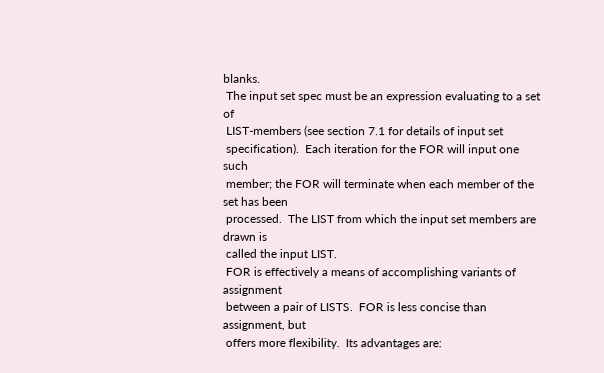blanks.
 The input set spec must be an expression evaluating to a set of
 LIST-members (see section 7.1 for details of input set
 specification).  Each iteration for the FOR will input one such
 member; the FOR will terminate when each member of the set has been
 processed.  The LIST from which the input set members are drawn is
 called the input LIST.
 FOR is effectively a means of accomplishing variants of assignment
 between a pair of LISTS.  FOR is less concise than assignment, but
 offers more flexibility.  Its advantages are: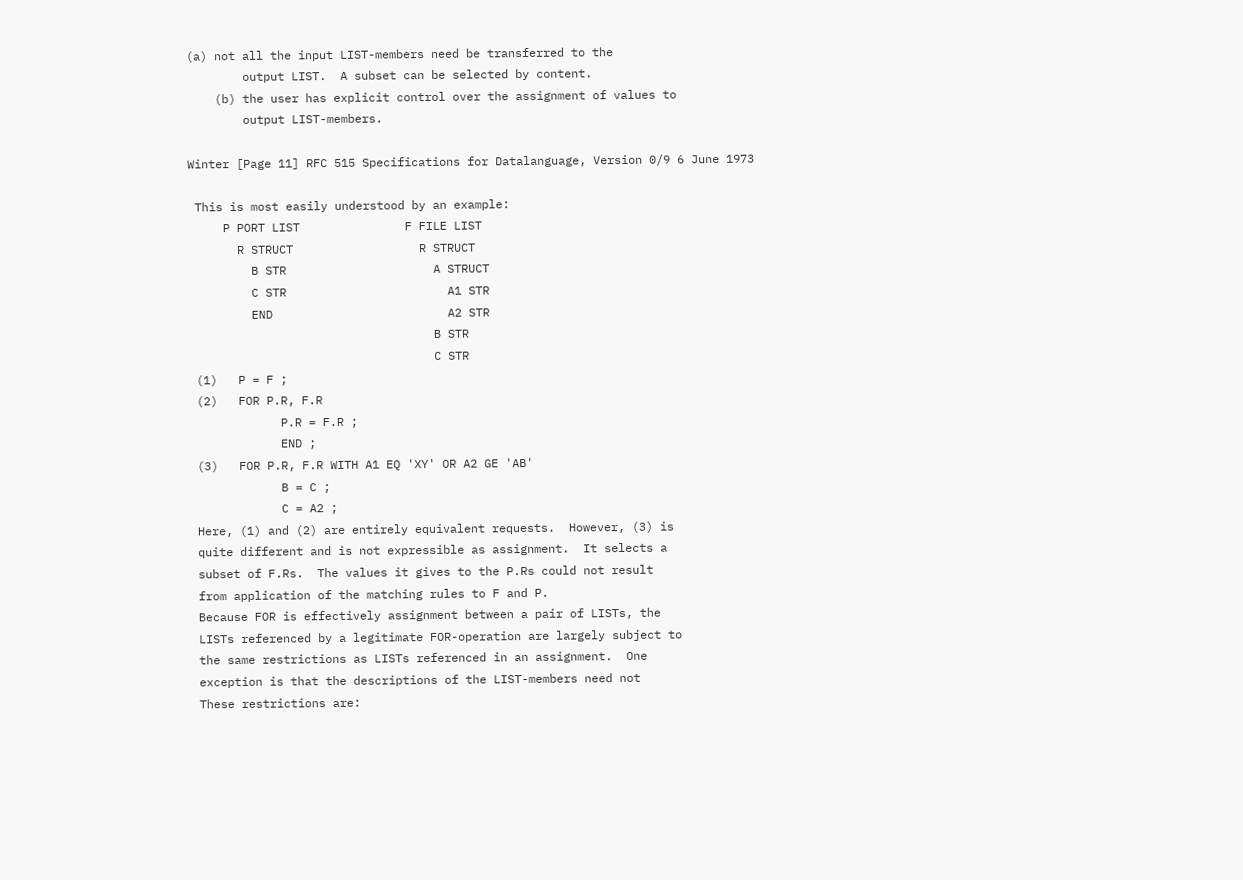(a) not all the input LIST-members need be transferred to the
        output LIST.  A subset can be selected by content.
    (b) the user has explicit control over the assignment of values to
        output LIST-members.

Winter [Page 11] RFC 515 Specifications for Datalanguage, Version 0/9 6 June 1973

 This is most easily understood by an example:
     P PORT LIST               F FILE LIST
       R STRUCT                  R STRUCT
         B STR                     A STRUCT
         C STR                       A1 STR
         END                         A2 STR
                                   B STR
                                   C STR
 (1)   P = F ;
 (2)   FOR P.R, F.R
             P.R = F.R ;
             END ;
 (3)   FOR P.R, F.R WITH A1 EQ 'XY' OR A2 GE 'AB'
             B = C ;
             C = A2 ;
 Here, (1) and (2) are entirely equivalent requests.  However, (3) is
 quite different and is not expressible as assignment.  It selects a
 subset of F.Rs.  The values it gives to the P.Rs could not result
 from application of the matching rules to F and P.
 Because FOR is effectively assignment between a pair of LISTs, the
 LISTs referenced by a legitimate FOR-operation are largely subject to
 the same restrictions as LISTs referenced in an assignment.  One
 exception is that the descriptions of the LIST-members need not
 These restrictions are: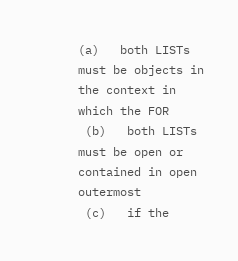(a)   both LISTs must be objects in the context in which the FOR
 (b)   both LISTs must be open or contained in open outermost
 (c)   if the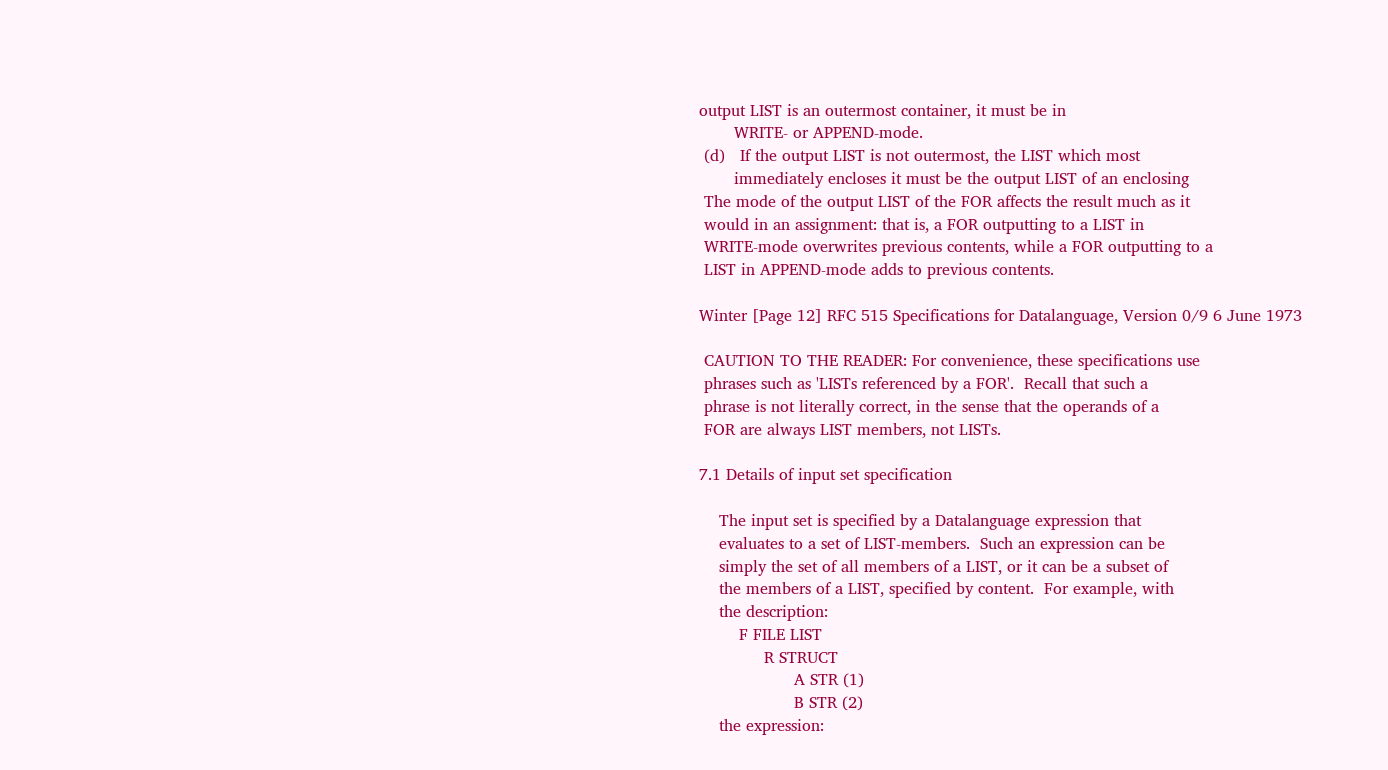output LIST is an outermost container, it must be in
       WRITE- or APPEND-mode.
 (d)   If the output LIST is not outermost, the LIST which most
       immediately encloses it must be the output LIST of an enclosing
 The mode of the output LIST of the FOR affects the result much as it
 would in an assignment: that is, a FOR outputting to a LIST in
 WRITE-mode overwrites previous contents, while a FOR outputting to a
 LIST in APPEND-mode adds to previous contents.

Winter [Page 12] RFC 515 Specifications for Datalanguage, Version 0/9 6 June 1973

 CAUTION TO THE READER: For convenience, these specifications use
 phrases such as 'LISTs referenced by a FOR'.  Recall that such a
 phrase is not literally correct, in the sense that the operands of a
 FOR are always LIST members, not LISTs.

7.1 Details of input set specification

    The input set is specified by a Datalanguage expression that
    evaluates to a set of LIST-members.  Such an expression can be
    simply the set of all members of a LIST, or it can be a subset of
    the members of a LIST, specified by content.  For example, with
    the description:
        F FILE LIST
             R STRUCT
                   A STR (1)
                   B STR (2)
    the expression: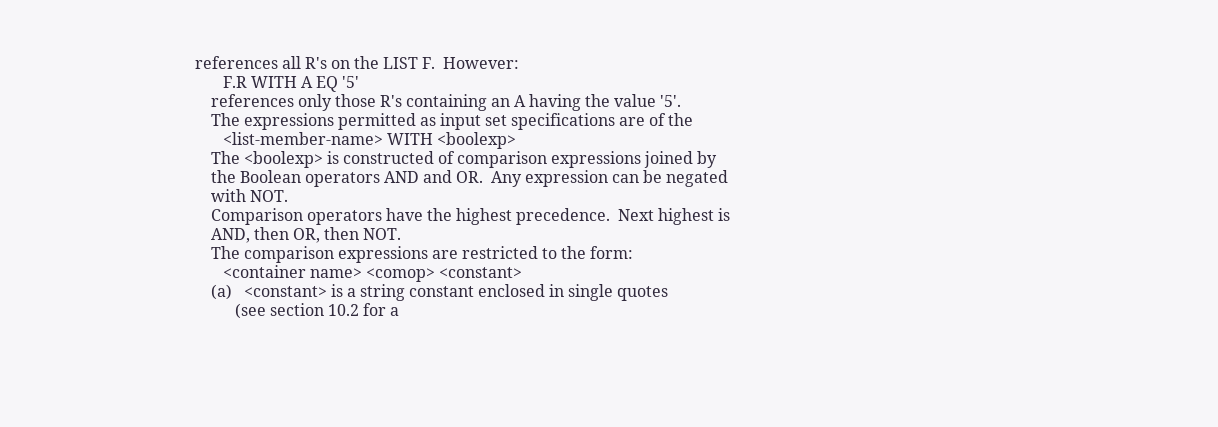references all R's on the LIST F.  However:
       F.R WITH A EQ '5'
    references only those R's containing an A having the value '5'.
    The expressions permitted as input set specifications are of the
       <list-member-name> WITH <boolexp>
    The <boolexp> is constructed of comparison expressions joined by
    the Boolean operators AND and OR.  Any expression can be negated
    with NOT.
    Comparison operators have the highest precedence.  Next highest is
    AND, then OR, then NOT.
    The comparison expressions are restricted to the form:
       <container name> <comop> <constant>
    (a)   <constant> is a string constant enclosed in single quotes
          (see section 10.2 for a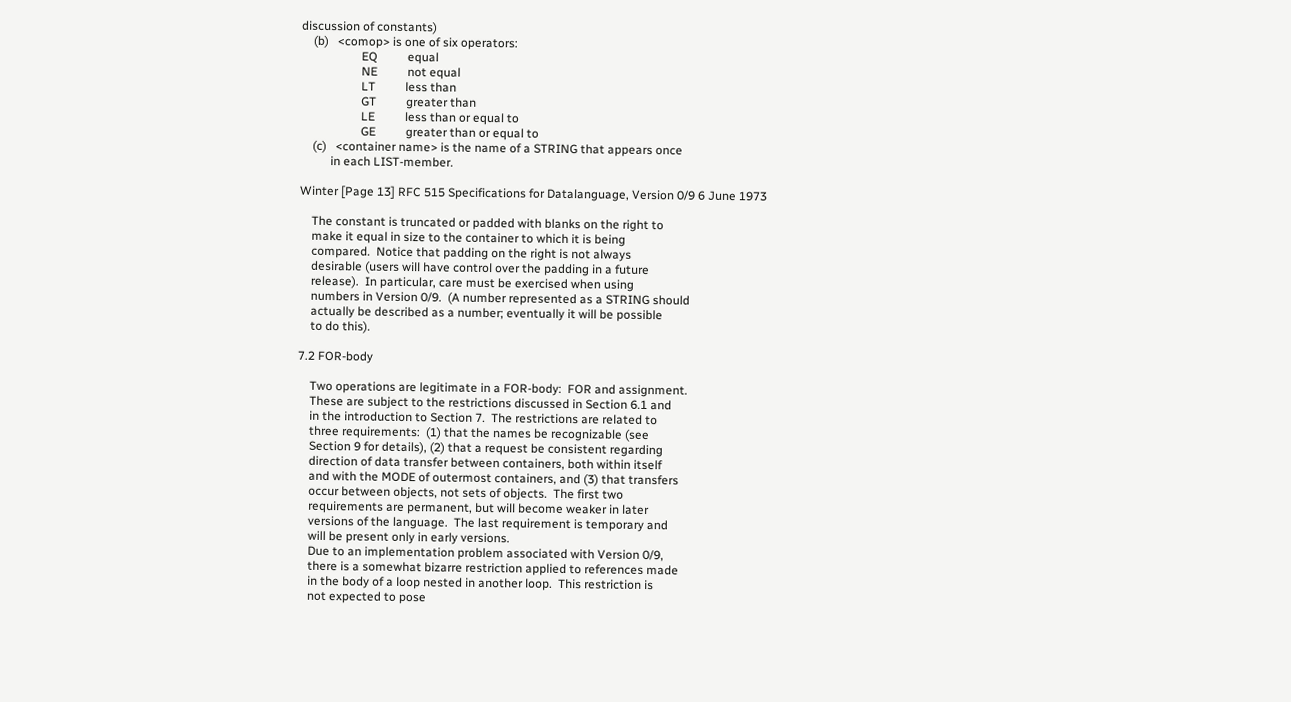discussion of constants)
    (b)   <comop> is one of six operators:
                    EQ          equal
                    NE          not equal
                    LT          less than
                    GT          greater than
                    LE          less than or equal to
                    GE          greater than or equal to
    (c)   <container name> is the name of a STRING that appears once
          in each LIST-member.

Winter [Page 13] RFC 515 Specifications for Datalanguage, Version 0/9 6 June 1973

    The constant is truncated or padded with blanks on the right to
    make it equal in size to the container to which it is being
    compared.  Notice that padding on the right is not always
    desirable (users will have control over the padding in a future
    release).  In particular, care must be exercised when using
    numbers in Version 0/9.  (A number represented as a STRING should
    actually be described as a number; eventually it will be possible
    to do this).

7.2 FOR-body

    Two operations are legitimate in a FOR-body:  FOR and assignment.
    These are subject to the restrictions discussed in Section 6.1 and
    in the introduction to Section 7.  The restrictions are related to
    three requirements:  (1) that the names be recognizable (see
    Section 9 for details), (2) that a request be consistent regarding
    direction of data transfer between containers, both within itself
    and with the MODE of outermost containers, and (3) that transfers
    occur between objects, not sets of objects.  The first two
    requirements are permanent, but will become weaker in later
    versions of the language.  The last requirement is temporary and
    will be present only in early versions.
    Due to an implementation problem associated with Version 0/9,
    there is a somewhat bizarre restriction applied to references made
    in the body of a loop nested in another loop.  This restriction is
    not expected to pose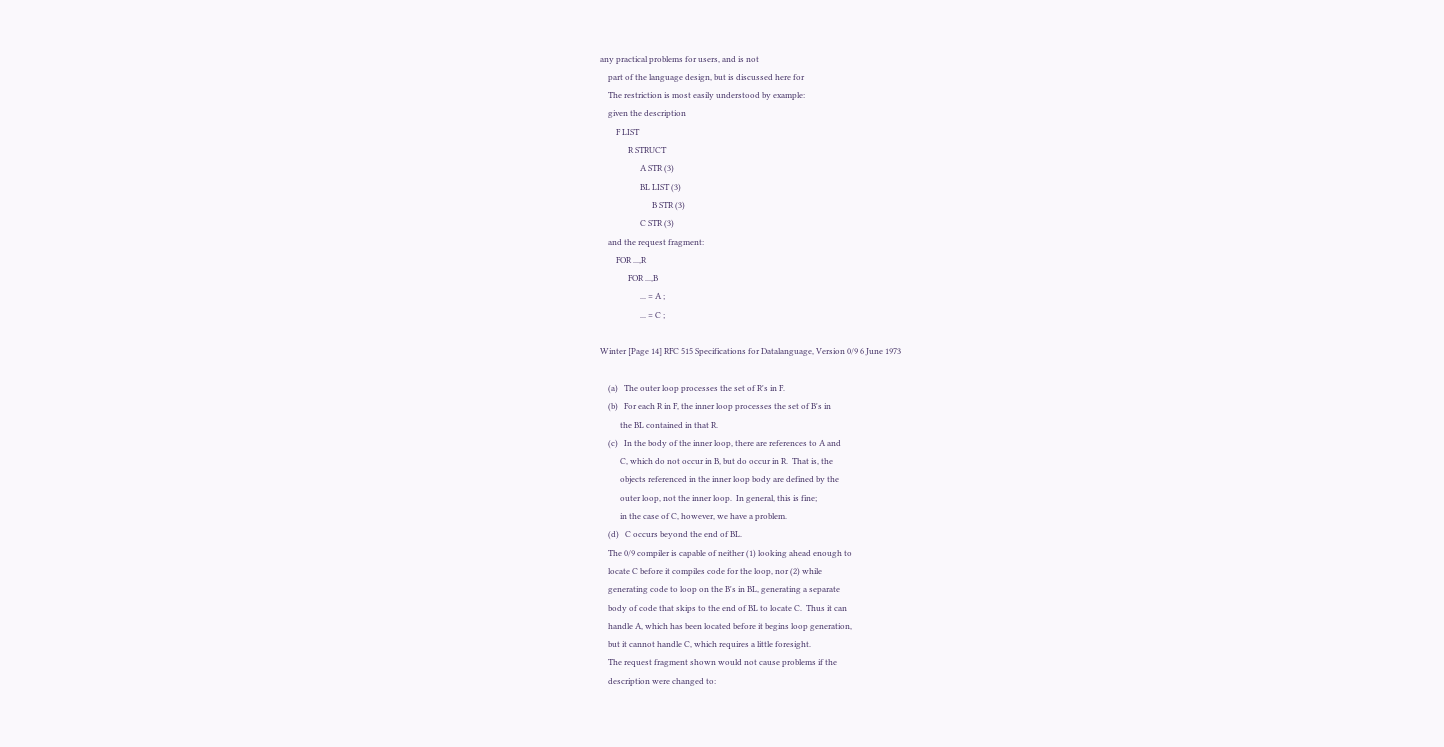any practical problems for users, and is not
    part of the language design, but is discussed here for
    The restriction is most easily understood by example:
    given the description
        F LIST
              R STRUCT
                    A STR (3)
                    BL LIST (3)
                          B STR (3)
                    C STR (3)
    and the request fragment:
        FOR ...,R
              FOR ...,B
                    ... = A ;
                    ... = C ;

Winter [Page 14] RFC 515 Specifications for Datalanguage, Version 0/9 6 June 1973

    (a)   The outer loop processes the set of R's in F.
    (b)   For each R in F, the inner loop processes the set of B's in
          the BL contained in that R.
    (c)   In the body of the inner loop, there are references to A and
          C, which do not occur in B, but do occur in R.  That is, the
          objects referenced in the inner loop body are defined by the
          outer loop, not the inner loop.  In general, this is fine;
          in the case of C, however, we have a problem.
    (d)   C occurs beyond the end of BL.
    The 0/9 compiler is capable of neither (1) looking ahead enough to
    locate C before it compiles code for the loop, nor (2) while
    generating code to loop on the B's in BL, generating a separate
    body of code that skips to the end of BL to locate C.  Thus it can
    handle A, which has been located before it begins loop generation,
    but it cannot handle C, which requires a little foresight.
    The request fragment shown would not cause problems if the
    description were changed to: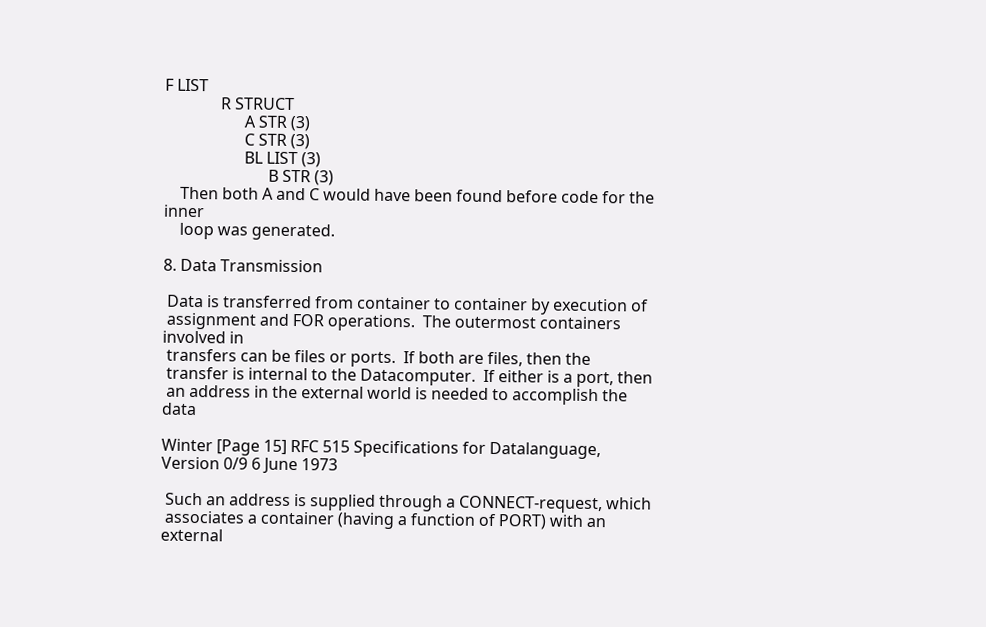F LIST
              R STRUCT
                    A STR (3)
                    C STR (3)
                    BL LIST (3)
                          B STR (3)
    Then both A and C would have been found before code for the inner
    loop was generated.

8. Data Transmission

 Data is transferred from container to container by execution of
 assignment and FOR operations.  The outermost containers involved in
 transfers can be files or ports.  If both are files, then the
 transfer is internal to the Datacomputer.  If either is a port, then
 an address in the external world is needed to accomplish the data

Winter [Page 15] RFC 515 Specifications for Datalanguage, Version 0/9 6 June 1973

 Such an address is supplied through a CONNECT-request, which
 associates a container (having a function of PORT) with an external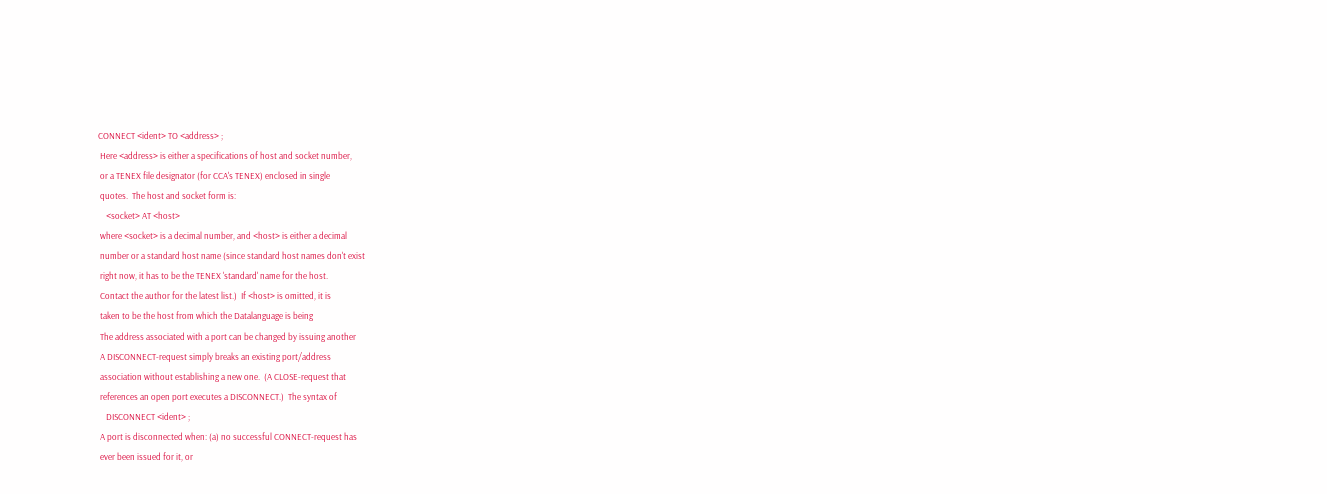CONNECT <ident> TO <address> ;
 Here <address> is either a specifications of host and socket number,
 or a TENEX file designator (for CCA's TENEX) enclosed in single
 quotes.  The host and socket form is:
    <socket> AT <host>
 where <socket> is a decimal number, and <host> is either a decimal
 number or a standard host name (since standard host names don't exist
 right now, it has to be the TENEX 'standard' name for the host.
 Contact the author for the latest list.)  If <host> is omitted, it is
 taken to be the host from which the Datalanguage is being
 The address associated with a port can be changed by issuing another
 A DISCONNECT-request simply breaks an existing port/address
 association without establishing a new one.  (A CLOSE-request that
 references an open port executes a DISCONNECT.)  The syntax of
    DISCONNECT <ident> ;
 A port is disconnected when: (a) no successful CONNECT-request has
 ever been issued for it, or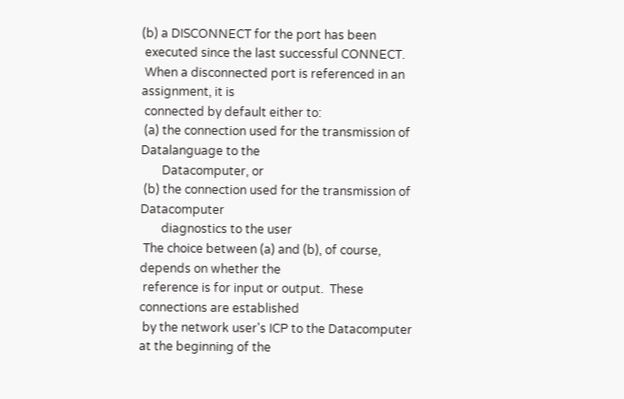(b) a DISCONNECT for the port has been
 executed since the last successful CONNECT.
 When a disconnected port is referenced in an assignment, it is
 connected by default either to:
 (a) the connection used for the transmission of Datalanguage to the
       Datacomputer, or
 (b) the connection used for the transmission of Datacomputer
       diagnostics to the user
 The choice between (a) and (b), of course, depends on whether the
 reference is for input or output.  These connections are established
 by the network user's ICP to the Datacomputer at the beginning of the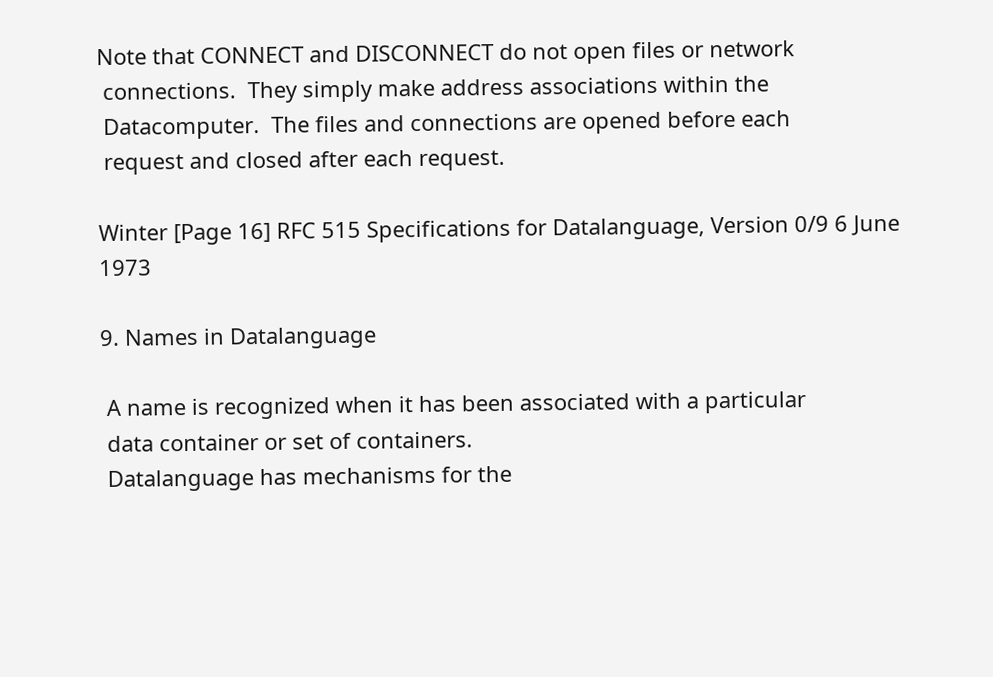Note that CONNECT and DISCONNECT do not open files or network
 connections.  They simply make address associations within the
 Datacomputer.  The files and connections are opened before each
 request and closed after each request.

Winter [Page 16] RFC 515 Specifications for Datalanguage, Version 0/9 6 June 1973

9. Names in Datalanguage

 A name is recognized when it has been associated with a particular
 data container or set of containers.
 Datalanguage has mechanisms for the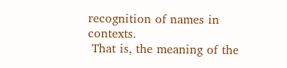recognition of names in contexts.
 That is, the meaning of the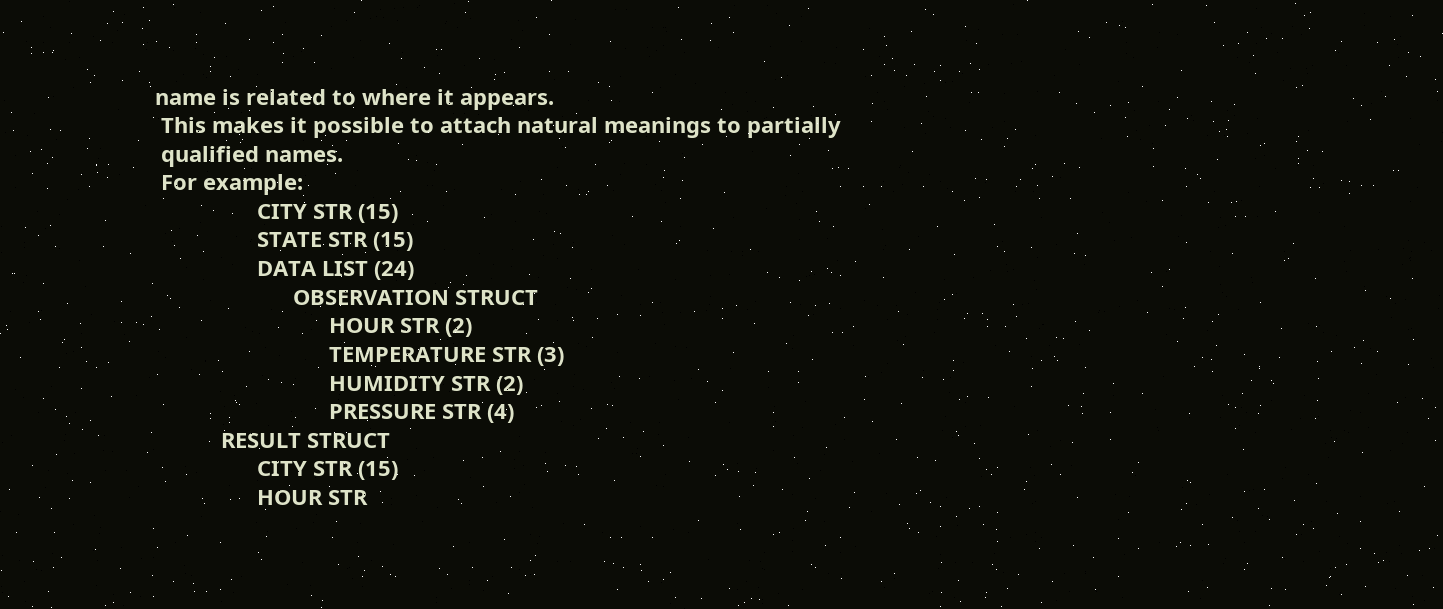name is related to where it appears.
 This makes it possible to attach natural meanings to partially
 qualified names.
 For example:
                 CITY STR (15)
                 STATE STR (15)
                 DATA LIST (24)
                       OBSERVATION STRUCT
                             HOUR STR (2)
                             TEMPERATURE STR (3)
                             HUMIDITY STR (2)
                             PRESSURE STR (4)
           RESULT STRUCT
                 CITY STR (15)
                 HOUR STR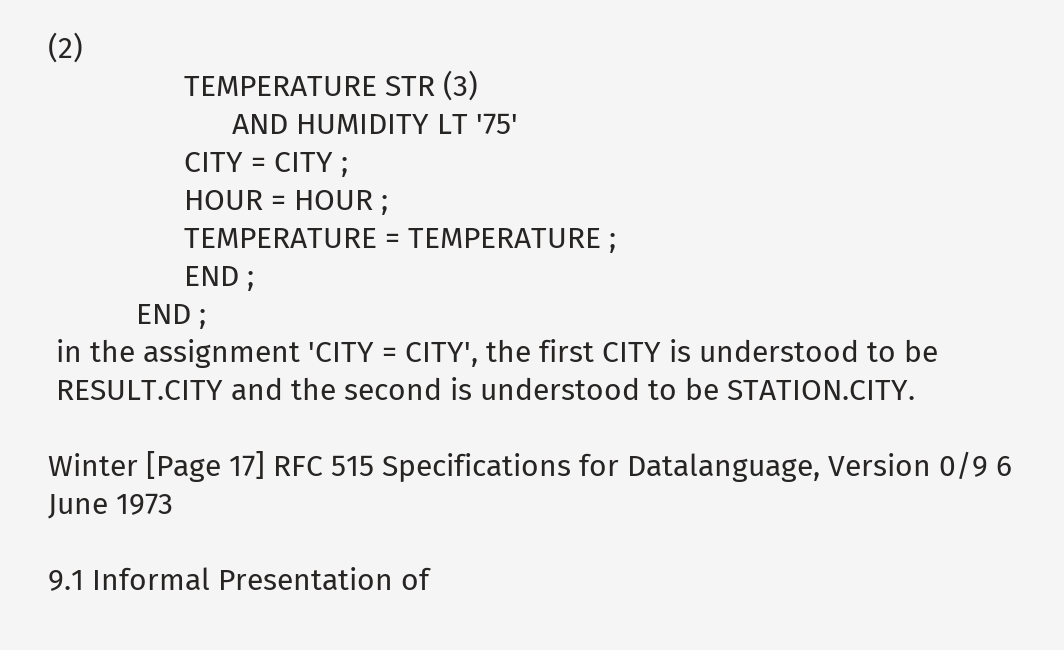(2)
                 TEMPERATURE STR (3)
                       AND HUMIDITY LT '75'
                 CITY = CITY ;
                 HOUR = HOUR ;
                 TEMPERATURE = TEMPERATURE ;
                 END ;
           END ;
 in the assignment 'CITY = CITY', the first CITY is understood to be
 RESULT.CITY and the second is understood to be STATION.CITY.

Winter [Page 17] RFC 515 Specifications for Datalanguage, Version 0/9 6 June 1973

9.1 Informal Presentation of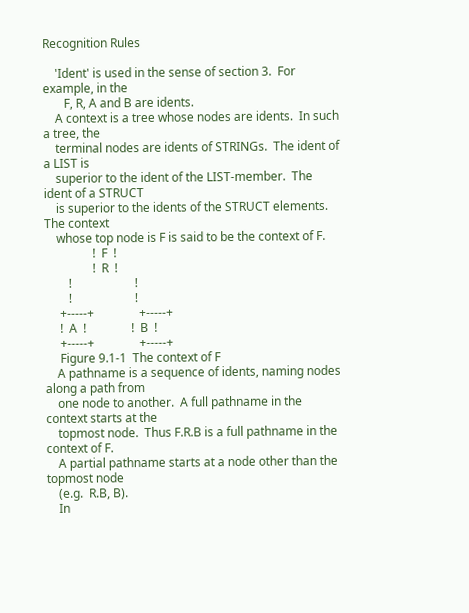Recognition Rules

    'Ident' is used in the sense of section 3.  For example, in the
       F, R, A and B are idents.
    A context is a tree whose nodes are idents.  In such a tree, the
    terminal nodes are idents of STRINGs.  The ident of a LIST is
    superior to the ident of the LIST-member.  The ident of a STRUCT
    is superior to the idents of the STRUCT elements.  The context
    whose top node is F is said to be the context of F.
                !  F  !
                !  R  !
        !                     !
        !                     !
     +-----+               +-----+
     !  A  !               !  B  !
     +-----+               +-----+
     Figure 9.1-1  The context of F
    A pathname is a sequence of idents, naming nodes along a path from
    one node to another.  A full pathname in the context starts at the
    topmost node.  Thus F.R.B is a full pathname in the context of F.
    A partial pathname starts at a node other than the topmost node
    (e.g.  R.B, B).
    In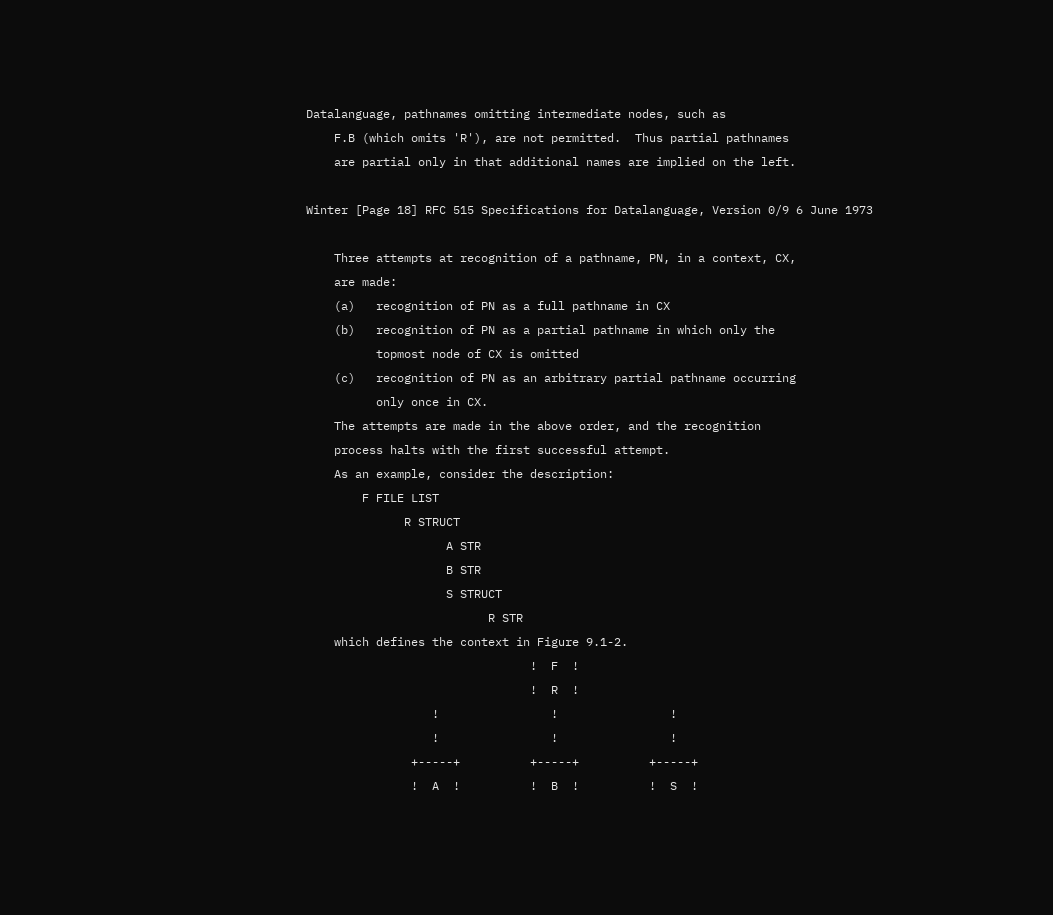Datalanguage, pathnames omitting intermediate nodes, such as
    F.B (which omits 'R'), are not permitted.  Thus partial pathnames
    are partial only in that additional names are implied on the left.

Winter [Page 18] RFC 515 Specifications for Datalanguage, Version 0/9 6 June 1973

    Three attempts at recognition of a pathname, PN, in a context, CX,
    are made:
    (a)   recognition of PN as a full pathname in CX
    (b)   recognition of PN as a partial pathname in which only the
          topmost node of CX is omitted
    (c)   recognition of PN as an arbitrary partial pathname occurring
          only once in CX.
    The attempts are made in the above order, and the recognition
    process halts with the first successful attempt.
    As an example, consider the description:
        F FILE LIST
              R STRUCT
                    A STR
                    B STR
                    S STRUCT
                          R STR
    which defines the context in Figure 9.1-2.
                                !  F  !
                                !  R  !
                  !                !                !
                  !                !                !
               +-----+          +-----+          +-----+
               !  A  !          !  B  !          !  S  !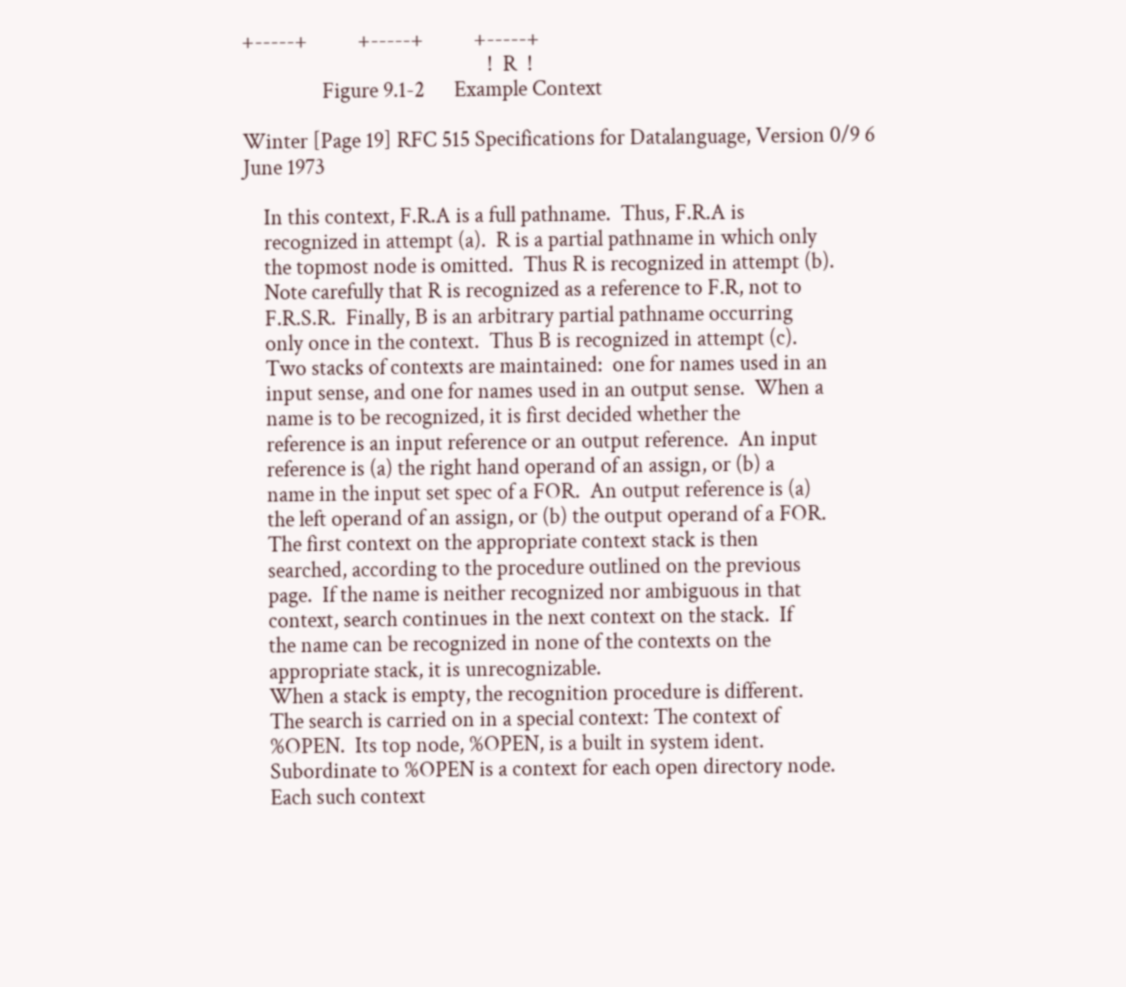+-----+          +-----+          +-----+
                                                 !  R  !
                Figure 9.1-2      Example Context

Winter [Page 19] RFC 515 Specifications for Datalanguage, Version 0/9 6 June 1973

    In this context, F.R.A is a full pathname.  Thus, F.R.A is
    recognized in attempt (a).  R is a partial pathname in which only
    the topmost node is omitted.  Thus R is recognized in attempt (b).
    Note carefully that R is recognized as a reference to F.R, not to
    F.R.S.R.  Finally, B is an arbitrary partial pathname occurring
    only once in the context.  Thus B is recognized in attempt (c).
    Two stacks of contexts are maintained:  one for names used in an
    input sense, and one for names used in an output sense.  When a
    name is to be recognized, it is first decided whether the
    reference is an input reference or an output reference.  An input
    reference is (a) the right hand operand of an assign, or (b) a
    name in the input set spec of a FOR.  An output reference is (a)
    the left operand of an assign, or (b) the output operand of a FOR.
    The first context on the appropriate context stack is then
    searched, according to the procedure outlined on the previous
    page.  If the name is neither recognized nor ambiguous in that
    context, search continues in the next context on the stack.  If
    the name can be recognized in none of the contexts on the
    appropriate stack, it is unrecognizable.
    When a stack is empty, the recognition procedure is different.
    The search is carried on in a special context: The context of
    %OPEN.  Its top node, %OPEN, is a built in system ident.
    Subordinate to %OPEN is a context for each open directory node.
    Each such context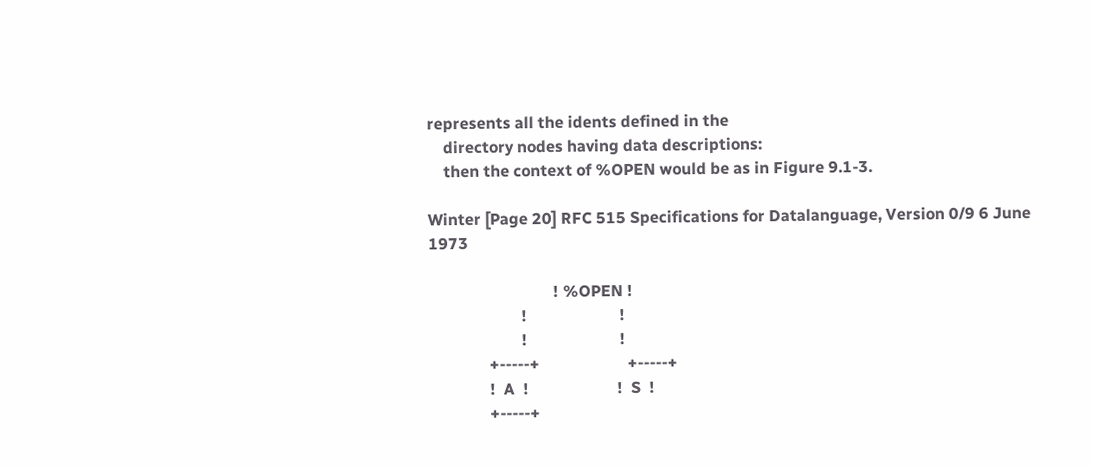represents all the idents defined in the
    directory nodes having data descriptions:
    then the context of %OPEN would be as in Figure 9.1-3.

Winter [Page 20] RFC 515 Specifications for Datalanguage, Version 0/9 6 June 1973

                               ! %OPEN !
                       !                       !
                       !                       !
               +-----+                      +-----+
               !  A  !                      !  S  !
               +-----+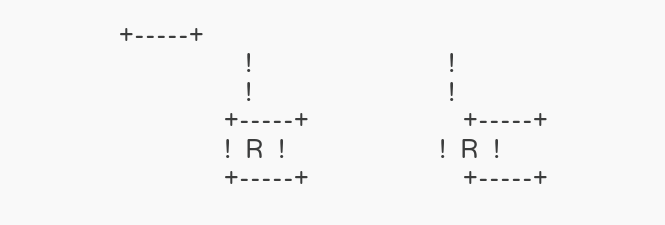+-----+
                  !                            !
                  !                            !
               +-----+                      +-----+
               !  R  !                      !  R  !
               +-----+                      +-----+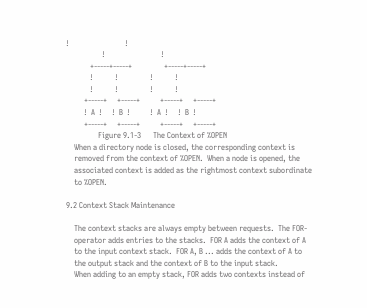!                            !
                  !                            !
            +-----+-----+                +-----+-----+
            !           !                !           !
            !           !                !           !
         +-----+     +-----+          +-----+     +-----+
         !  A  !     !  B  !          !  A  !     !  B  !
         +-----+     +-----+          +-----+     +-----+
                Figure 9.1-3      The Context of %OPEN
    When a directory node is closed, the corresponding context is
    removed from the context of %OPEN.  When a node is opened, the
    associated context is added as the rightmost context subordinate
    to %OPEN.

9.2 Context Stack Maintenance

    The context stacks are always empty between requests.  The FOR-
    operator adds entries to the stacks.  FOR A adds the context of A
    to the input context stack.  FOR A, B ... adds the context of A to
    the output stack and the context of B to the input stack.
    When adding to an empty stack, FOR adds two contexts instead of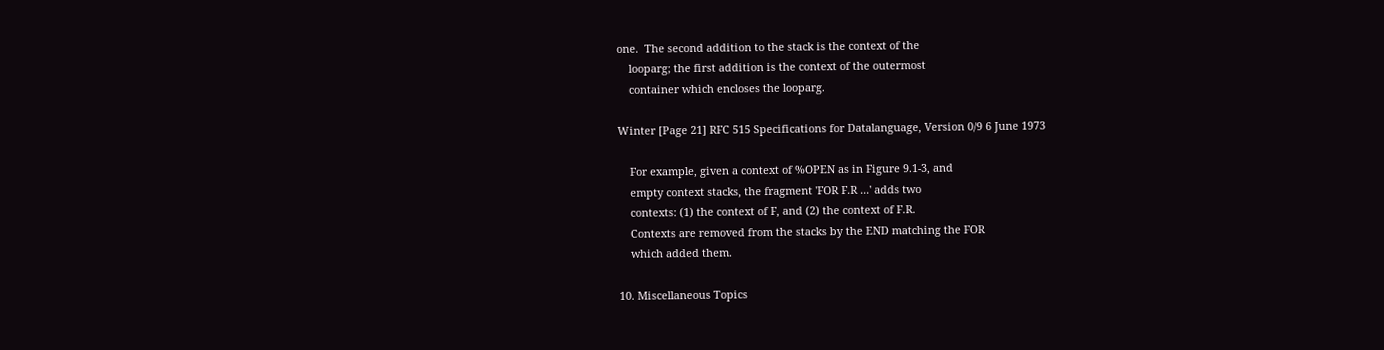one.  The second addition to the stack is the context of the
    looparg; the first addition is the context of the outermost
    container which encloses the looparg.

Winter [Page 21] RFC 515 Specifications for Datalanguage, Version 0/9 6 June 1973

    For example, given a context of %OPEN as in Figure 9.1-3, and
    empty context stacks, the fragment 'FOR F.R ...' adds two
    contexts: (1) the context of F, and (2) the context of F.R.
    Contexts are removed from the stacks by the END matching the FOR
    which added them.

10. Miscellaneous Topics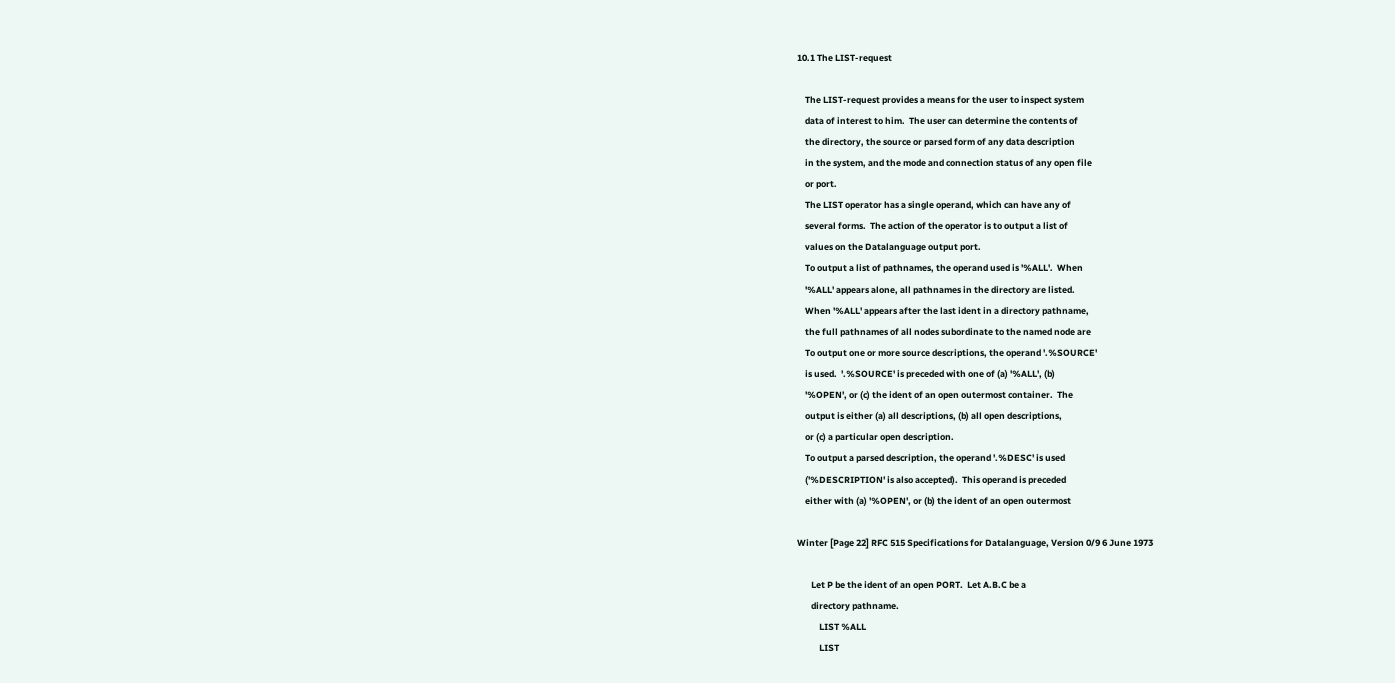10.1 The LIST-request

    The LIST-request provides a means for the user to inspect system
    data of interest to him.  The user can determine the contents of
    the directory, the source or parsed form of any data description
    in the system, and the mode and connection status of any open file
    or port.
    The LIST operator has a single operand, which can have any of
    several forms.  The action of the operator is to output a list of
    values on the Datalanguage output port.
    To output a list of pathnames, the operand used is '%ALL'.  When
    '%ALL' appears alone, all pathnames in the directory are listed.
    When '%ALL' appears after the last ident in a directory pathname,
    the full pathnames of all nodes subordinate to the named node are
    To output one or more source descriptions, the operand '.%SOURCE'
    is used.  '.%SOURCE' is preceded with one of (a) '%ALL', (b)
    '%OPEN', or (c) the ident of an open outermost container.  The
    output is either (a) all descriptions, (b) all open descriptions,
    or (c) a particular open description.
    To output a parsed description, the operand '.%DESC' is used
    ('%DESCRIPTION' is also accepted).  This operand is preceded
    either with (a) '%OPEN', or (b) the ident of an open outermost

Winter [Page 22] RFC 515 Specifications for Datalanguage, Version 0/9 6 June 1973

       Let P be the ident of an open PORT.  Let A.B.C be a
       directory pathname.
           LIST %ALL
           LIST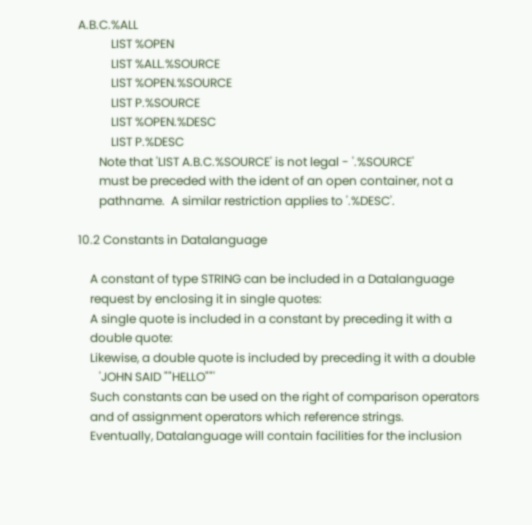A.B.C.%ALL
           LIST %OPEN
           LIST %ALL.%SOURCE
           LIST %OPEN.%SOURCE
           LIST P.%SOURCE
           LIST %OPEN.%DESC
           LIST P.%DESC
       Note that 'LIST A.B.C.%SOURCE' is not legal - '.%SOURCE'
       must be preceded with the ident of an open container, not a
       pathname.  A similar restriction applies to '.%DESC'.

10.2 Constants in Datalanguage

    A constant of type STRING can be included in a Datalanguage
    request by enclosing it in single quotes:
    A single quote is included in a constant by preceding it with a
    double quote:
    Likewise, a double quote is included by preceding it with a double
       'JOHN SAID ""HELLO""'
    Such constants can be used on the right of comparison operators
    and of assignment operators which reference strings.
    Eventually, Datalanguage will contain facilities for the inclusion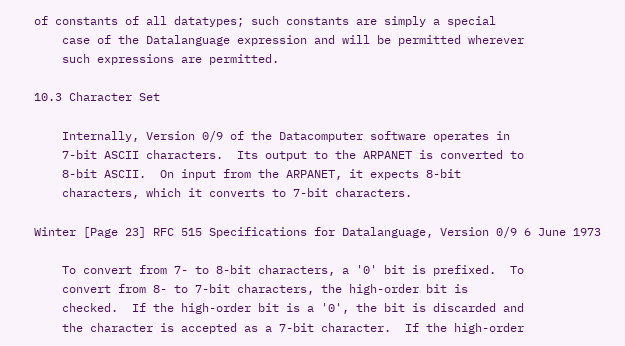of constants of all datatypes; such constants are simply a special
    case of the Datalanguage expression and will be permitted wherever
    such expressions are permitted.

10.3 Character Set

    Internally, Version 0/9 of the Datacomputer software operates in
    7-bit ASCII characters.  Its output to the ARPANET is converted to
    8-bit ASCII.  On input from the ARPANET, it expects 8-bit
    characters, which it converts to 7-bit characters.

Winter [Page 23] RFC 515 Specifications for Datalanguage, Version 0/9 6 June 1973

    To convert from 7- to 8-bit characters, a '0' bit is prefixed.  To
    convert from 8- to 7-bit characters, the high-order bit is
    checked.  If the high-order bit is a '0', the bit is discarded and
    the character is accepted as a 7-bit character.  If the high-order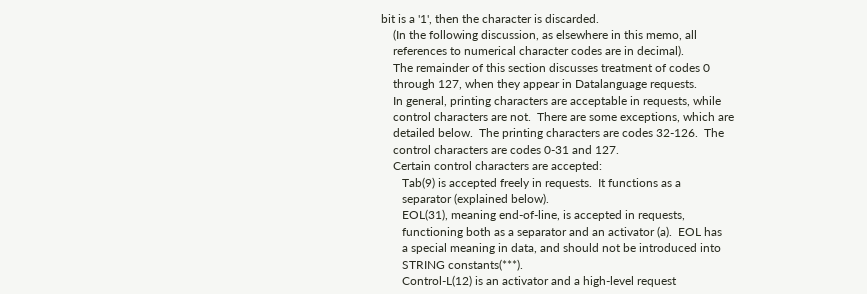bit is a '1', then the character is discarded.
    (In the following discussion, as elsewhere in this memo, all
    references to numerical character codes are in decimal).
    The remainder of this section discusses treatment of codes 0
    through 127, when they appear in Datalanguage requests.
    In general, printing characters are acceptable in requests, while
    control characters are not.  There are some exceptions, which are
    detailed below.  The printing characters are codes 32-126.  The
    control characters are codes 0-31 and 127.
    Certain control characters are accepted:
       Tab(9) is accepted freely in requests.  It functions as a
       separator (explained below).
       EOL(31), meaning end-of-line, is accepted in requests,
       functioning both as a separator and an activator (a).  EOL has
       a special meaning in data, and should not be introduced into
       STRING constants(***).
       Control-L(12) is an activator and a high-level request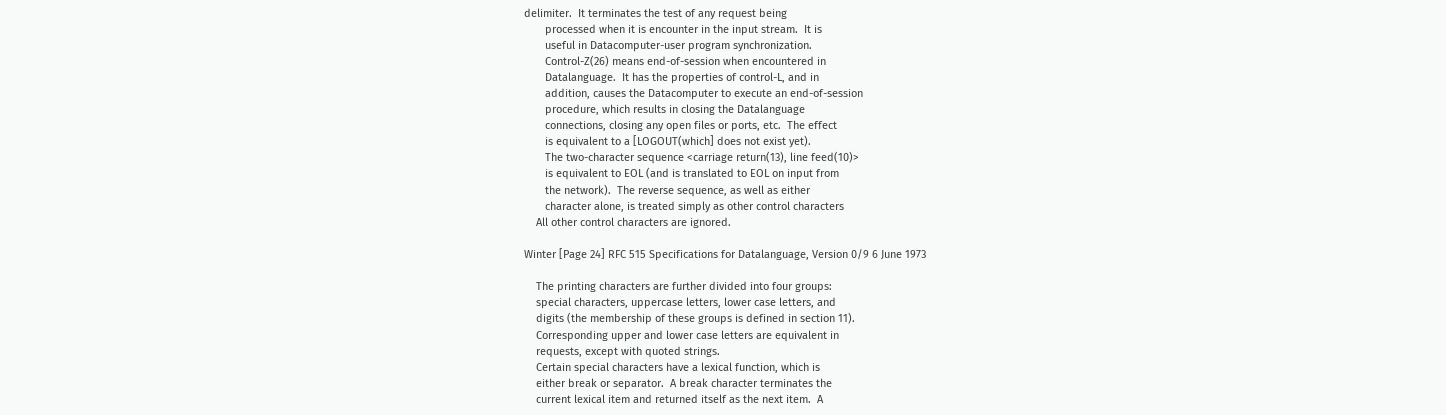delimiter.  It terminates the test of any request being
       processed when it is encounter in the input stream.  It is
       useful in Datacomputer-user program synchronization.
       Control-Z(26) means end-of-session when encountered in
       Datalanguage.  It has the properties of control-L, and in
       addition, causes the Datacomputer to execute an end-of-session
       procedure, which results in closing the Datalanguage
       connections, closing any open files or ports, etc.  The effect
       is equivalent to a [LOGOUT(which] does not exist yet).
       The two-character sequence <carriage return(13), line feed(10)>
       is equivalent to EOL (and is translated to EOL on input from
       the network).  The reverse sequence, as well as either
       character alone, is treated simply as other control characters
    All other control characters are ignored.

Winter [Page 24] RFC 515 Specifications for Datalanguage, Version 0/9 6 June 1973

    The printing characters are further divided into four groups:
    special characters, uppercase letters, lower case letters, and
    digits (the membership of these groups is defined in section 11).
    Corresponding upper and lower case letters are equivalent in
    requests, except with quoted strings.
    Certain special characters have a lexical function, which is
    either break or separator.  A break character terminates the
    current lexical item and returned itself as the next item.  A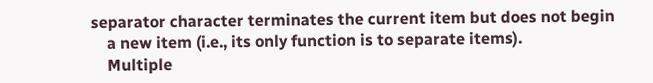separator character terminates the current item but does not begin
    a new item (i.e., its only function is to separate items).
    Multiple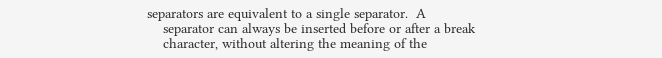separators are equivalent to a single separator.  A
    separator can always be inserted before or after a break
    character, without altering the meaning of the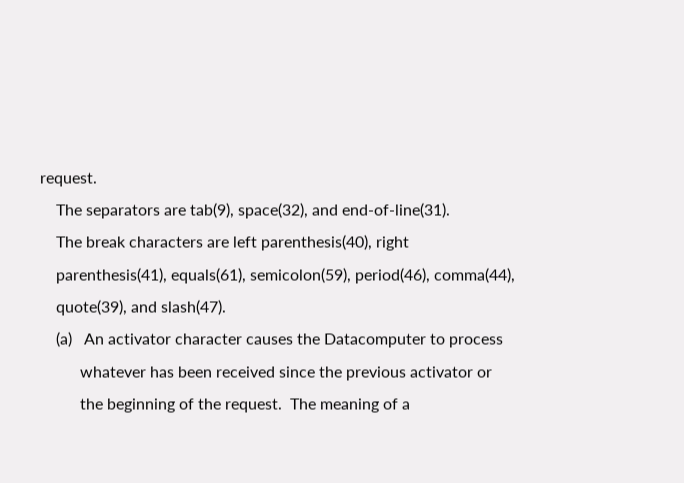request.
    The separators are tab(9), space(32), and end-of-line(31).
    The break characters are left parenthesis(40), right
    parenthesis(41), equals(61), semicolon(59), period(46), comma(44),
    quote(39), and slash(47).
    (a)   An activator character causes the Datacomputer to process
          whatever has been received since the previous activator or
          the beginning of the request.  The meaning of a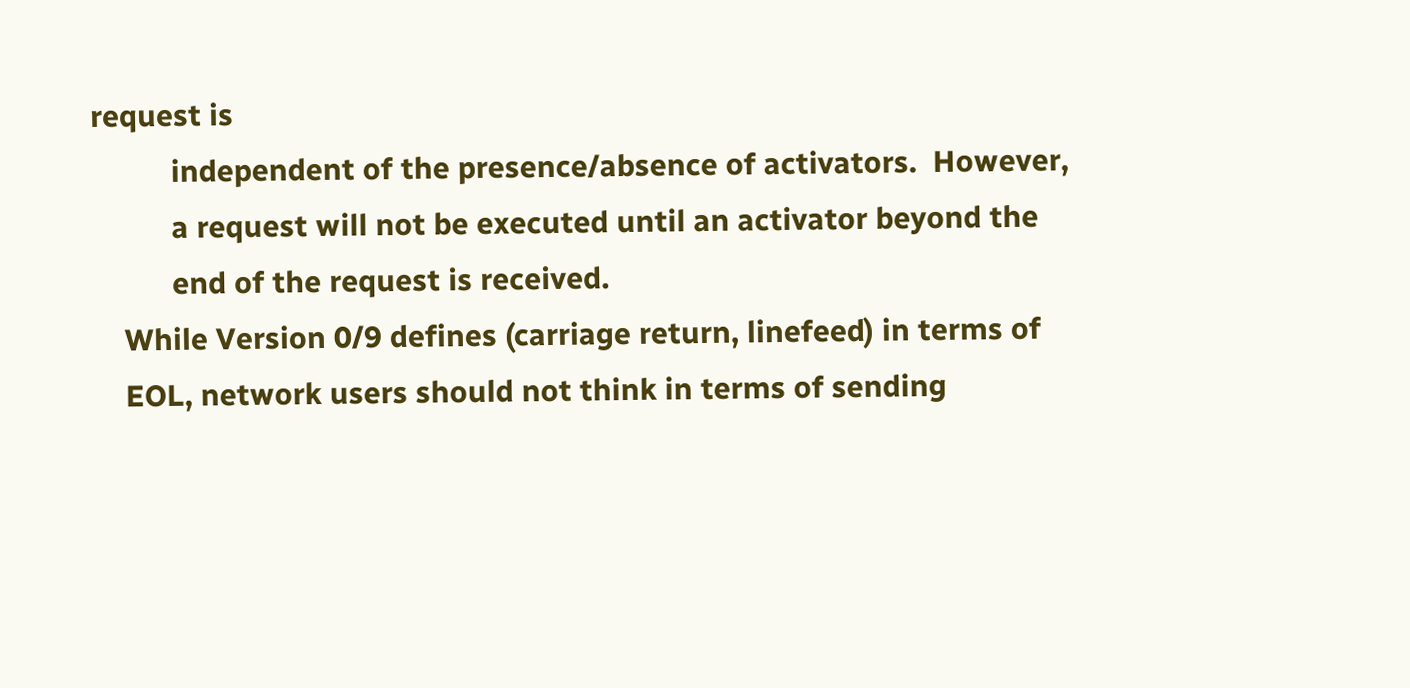request is
          independent of the presence/absence of activators.  However,
          a request will not be executed until an activator beyond the
          end of the request is received.
    While Version 0/9 defines (carriage return, linefeed) in terms of
    EOL, network users should not think in terms of sending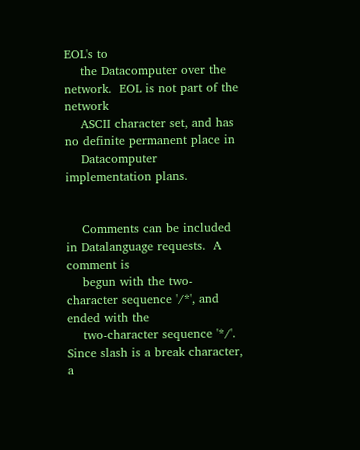EOL's to
    the Datacomputer over the network.  EOL is not part of the network
    ASCII character set, and has no definite permanent place in
    Datacomputer implementation plans.


    Comments can be included in Datalanguage requests.  A comment is
    begun with the two-character sequence '/*', and ended with the
    two-character sequence '*/'.  Since slash is a break character, a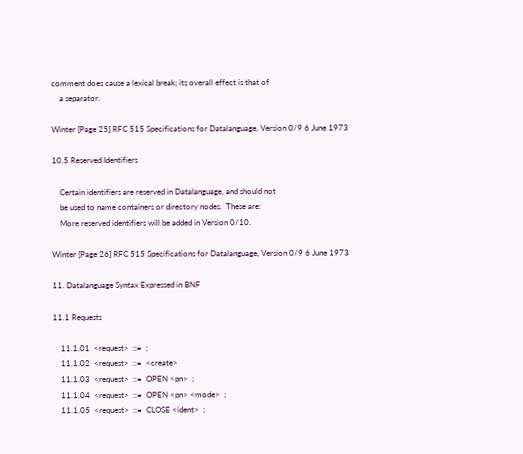comment does cause a lexical break; its overall effect is that of
    a separator.

Winter [Page 25] RFC 515 Specifications for Datalanguage, Version 0/9 6 June 1973

10.5 Reserved Identifiers

    Certain identifiers are reserved in Datalanguage, and should not
    be used to name containers or directory nodes.  These are:
    More reserved identifiers will be added in Version 0/10.

Winter [Page 26] RFC 515 Specifications for Datalanguage, Version 0/9 6 June 1973

11. Datalanguage Syntax Expressed in BNF

11.1 Requests

    11.1.01  <request>  ::=  ;
    11.1.02  <request>  ::=  <create>
    11.1.03  <request>  ::=  OPEN <pn>  ;
    11.1.04  <request>  ::=  OPEN <pn> <mode>  ;
    11.1.05  <request>  ::=  CLOSE <ident>  ;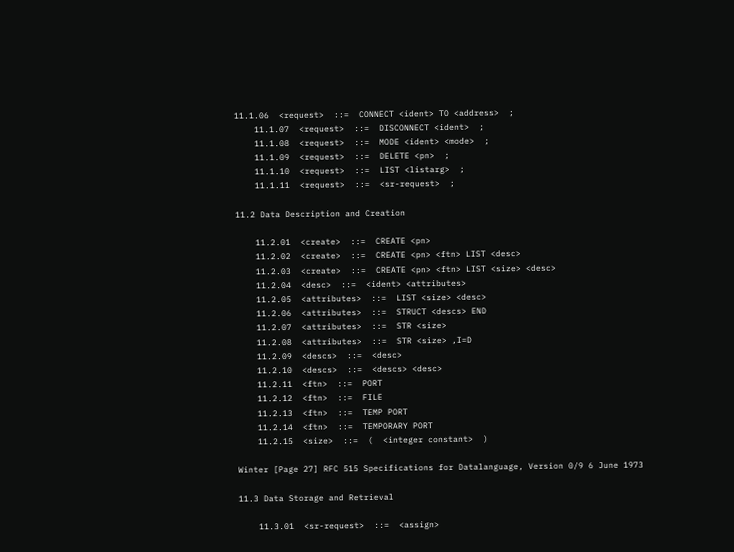11.1.06  <request>  ::=  CONNECT <ident> TO <address>  ;
    11.1.07  <request>  ::=  DISCONNECT <ident>  ;
    11.1.08  <request>  ::=  MODE <ident> <mode>  ;
    11.1.09  <request>  ::=  DELETE <pn>  ;
    11.1.10  <request>  ::=  LIST <listarg>  ;
    11.1.11  <request>  ::=  <sr-request>  ;

11.2 Data Description and Creation

    11.2.01  <create>  ::=  CREATE <pn>
    11.2.02  <create>  ::=  CREATE <pn> <ftn> LIST <desc>
    11.2.03  <create>  ::=  CREATE <pn> <ftn> LIST <size> <desc>
    11.2.04  <desc>  ::=  <ident> <attributes>
    11.2.05  <attributes>  ::=  LIST <size> <desc>
    11.2.06  <attributes>  ::=  STRUCT <descs> END
    11.2.07  <attributes>  ::=  STR <size>
    11.2.08  <attributes>  ::=  STR <size> ,I=D
    11.2.09  <descs>  ::=  <desc>
    11.2.10  <descs>  ::=  <descs> <desc>
    11.2.11  <ftn>  ::=  PORT
    11.2.12  <ftn>  ::=  FILE
    11.2.13  <ftn>  ::=  TEMP PORT
    11.2.14  <ftn>  ::=  TEMPORARY PORT
    11.2.15  <size>  ::=  (  <integer constant>  )

Winter [Page 27] RFC 515 Specifications for Datalanguage, Version 0/9 6 June 1973

11.3 Data Storage and Retrieval

    11.3.01  <sr-request>  ::=  <assign>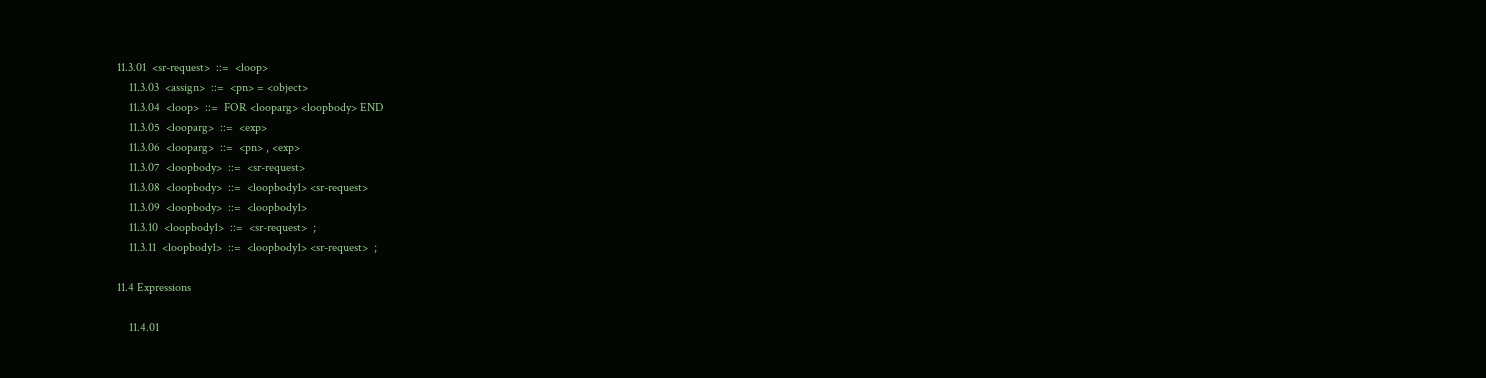11.3.01  <sr-request>  ::=  <loop>
    11.3.03  <assign>  ::=  <pn> = <object>
    11.3.04  <loop>  ::=  FOR <looparg> <loopbody> END
    11.3.05  <looparg>  ::=  <exp>
    11.3.06  <looparg>  ::=  <pn> , <exp>
    11.3.07  <loopbody>  ::=  <sr-request>
    11.3.08  <loopbody>  ::=  <loopbody1> <sr-request>
    11.3.09  <loopbody>  ::=  <loopbody1>
    11.3.10  <loopbody1>  ::=  <sr-request>  ;
    11.3.11  <loopbody1>  ::=  <loopbody1> <sr-request>  ;

11.4 Expressions

    11.4.01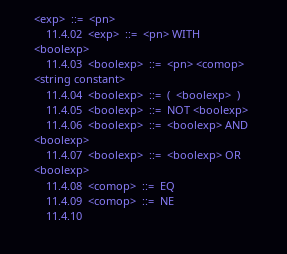<exp>  ::=  <pn>
    11.4.02  <exp>  ::=  <pn> WITH <boolexp>
    11.4.03  <boolexp>  ::=  <pn> <comop> <string constant>
    11.4.04  <boolexp>  ::=  (  <boolexp>  )
    11.4.05  <boolexp>  ::=  NOT <boolexp>
    11.4.06  <boolexp>  ::=  <boolexp> AND <boolexp>
    11.4.07  <boolexp>  ::=  <boolexp> OR <boolexp>
    11.4.08  <comop>  ::=  EQ
    11.4.09  <comop>  ::=  NE
    11.4.10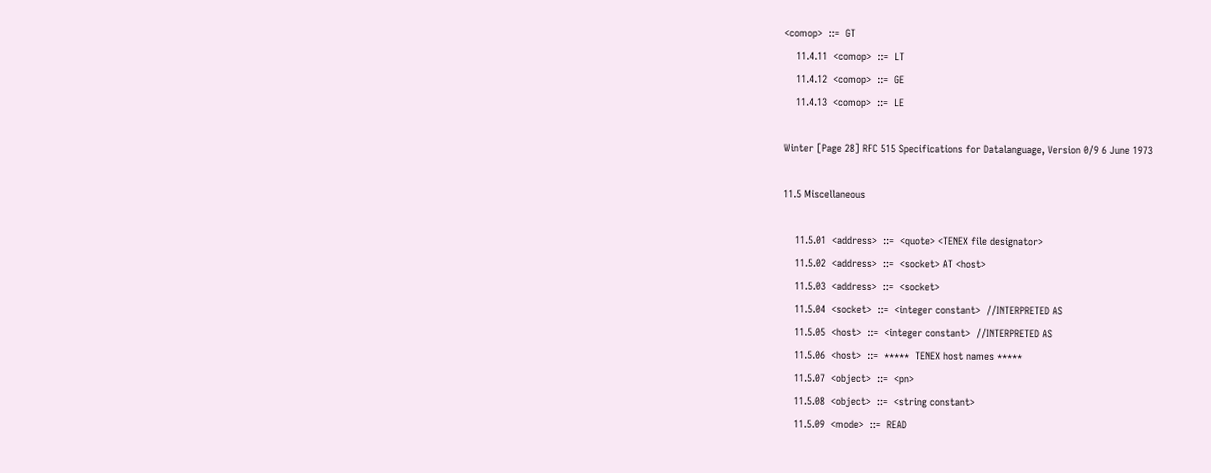<comop>  ::=  GT
    11.4.11  <comop>  ::=  LT
    11.4.12  <comop>  ::=  GE
    11.4.13  <comop>  ::=  LE

Winter [Page 28] RFC 515 Specifications for Datalanguage, Version 0/9 6 June 1973

11.5 Miscellaneous

    11.5.01  <address>  ::=  <quote> <TENEX file designator>
    11.5.02  <address>  ::=  <socket> AT <host>
    11.5.03  <address>  ::=  <socket>
    11.5.04  <socket>  ::=  <integer constant>  //INTERPRETED AS
    11.5.05  <host>  ::=  <integer constant>  //INTERPRETED AS
    11.5.06  <host>  ::=  *****  TENEX host names *****
    11.5.07  <object>  ::=  <pn>
    11.5.08  <object>  ::=  <string constant>
    11.5.09  <mode>  ::=  READ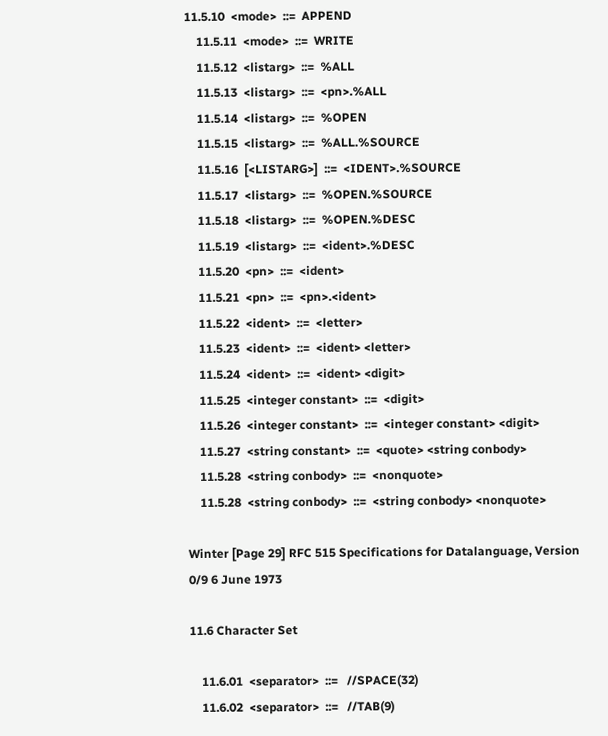11.5.10  <mode>  ::=  APPEND
    11.5.11  <mode>  ::=  WRITE
    11.5.12  <listarg>  ::=  %ALL
    11.5.13  <listarg>  ::=  <pn>.%ALL
    11.5.14  <listarg>  ::=  %OPEN
    11.5.15  <listarg>  ::=  %ALL.%SOURCE
    11.5.16  [<LISTARG>]  ::=  <IDENT>.%SOURCE
    11.5.17  <listarg>  ::=  %OPEN.%SOURCE
    11.5.18  <listarg>  ::=  %OPEN.%DESC
    11.5.19  <listarg>  ::=  <ident>.%DESC
    11.5.20  <pn>  ::=  <ident>
    11.5.21  <pn>  ::=  <pn>.<ident>
    11.5.22  <ident>  ::=  <letter>
    11.5.23  <ident>  ::=  <ident> <letter>
    11.5.24  <ident>  ::=  <ident> <digit>
    11.5.25  <integer constant>  ::=  <digit>
    11.5.26  <integer constant>  ::=  <integer constant> <digit>
    11.5.27  <string constant>  ::=  <quote> <string conbody>
    11.5.28  <string conbody>  ::=  <nonquote>
    11.5.28  <string conbody>  ::=  <string conbody> <nonquote>

Winter [Page 29] RFC 515 Specifications for Datalanguage, Version 0/9 6 June 1973

11.6 Character Set

    11.6.01  <separator>  ::=   //SPACE(32)
    11.6.02  <separator>  ::=   //TAB(9)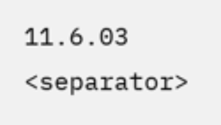11.6.03  <separator>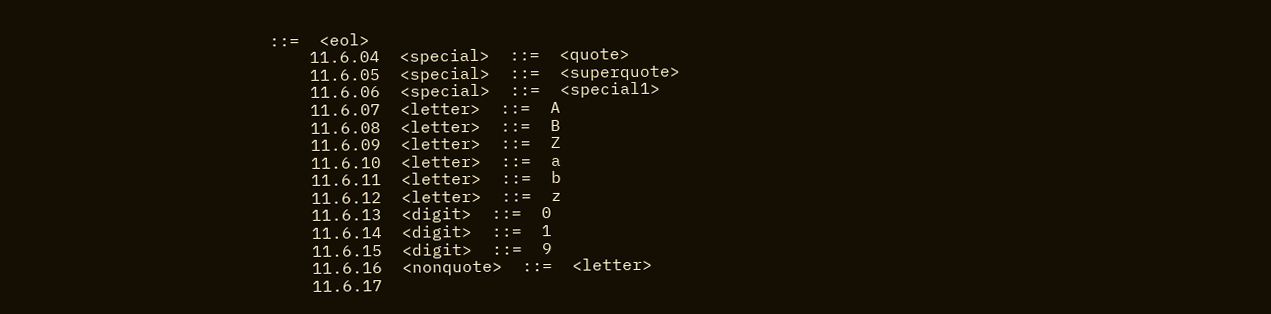::=  <eol>
    11.6.04  <special>  ::=  <quote>
    11.6.05  <special>  ::=  <superquote>
    11.6.06  <special>  ::=  <special1>
    11.6.07  <letter>  ::=  A
    11.6.08  <letter>  ::=  B
    11.6.09  <letter>  ::=  Z
    11.6.10  <letter>  ::=  a
    11.6.11  <letter>  ::=  b
    11.6.12  <letter>  ::=  z
    11.6.13  <digit>  ::=  0
    11.6.14  <digit>  ::=  1
    11.6.15  <digit>  ::=  9
    11.6.16  <nonquote>  ::=  <letter>
    11.6.17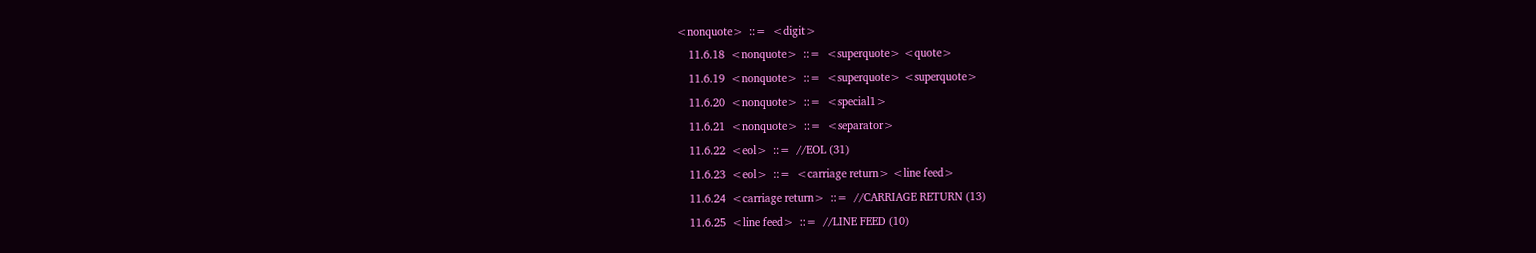<nonquote>  ::=  <digit>
    11.6.18  <nonquote>  ::=  <superquote> <quote>
    11.6.19  <nonquote>  ::=  <superquote> <superquote>
    11.6.20  <nonquote>  ::=  <special1>
    11.6.21  <nonquote>  ::=  <separator>
    11.6.22  <eol>  ::=  //EOL (31)
    11.6.23  <eol>  ::=  <carriage return> <line feed>
    11.6.24  <carriage return>  ::=  //CARRIAGE RETURN (13)
    11.6.25  <line feed>  ::=  //LINE FEED (10)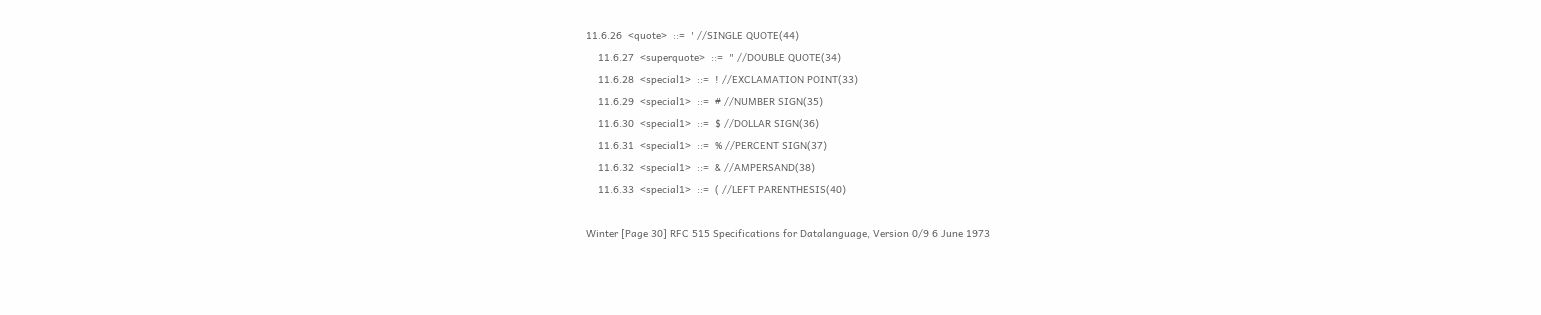11.6.26  <quote>  ::=  ' //SINGLE QUOTE(44)
    11.6.27  <superquote>  ::=  " //DOUBLE QUOTE(34)
    11.6.28  <special1>  ::=  ! //EXCLAMATION POINT(33)
    11.6.29  <special1>  ::=  # //NUMBER SIGN(35)
    11.6.30  <special1>  ::=  $ //DOLLAR SIGN(36)
    11.6.31  <special1>  ::=  % //PERCENT SIGN(37)
    11.6.32  <special1>  ::=  & //AMPERSAND(38)
    11.6.33  <special1>  ::=  ( //LEFT PARENTHESIS(40)

Winter [Page 30] RFC 515 Specifications for Datalanguage, Version 0/9 6 June 1973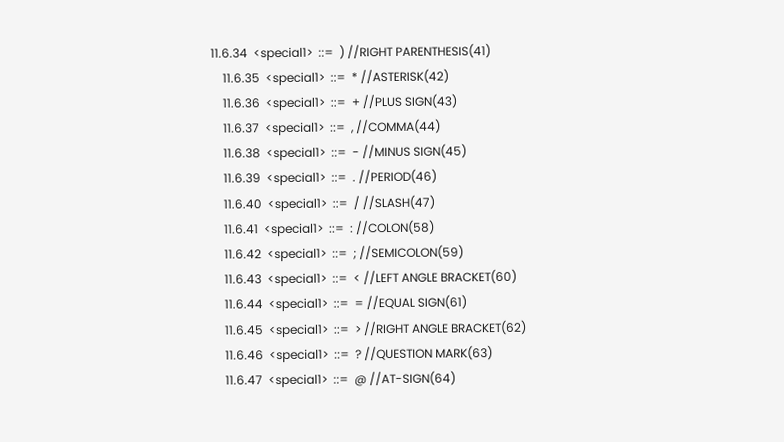11.6.34  <special1>  ::=  ) //RIGHT PARENTHESIS(41)
    11.6.35  <special1>  ::=  * //ASTERISK(42)
    11.6.36  <special1>  ::=  + //PLUS SIGN(43)
    11.6.37  <special1>  ::=  , //COMMA(44)
    11.6.38  <special1>  ::=  - //MINUS SIGN(45)
    11.6.39  <special1>  ::=  . //PERIOD(46)
    11.6.40  <special1>  ::=  / //SLASH(47)
    11.6.41  <special1>  ::=  : //COLON(58)
    11.6.42  <special1>  ::=  ; //SEMICOLON(59)
    11.6.43  <special1>  ::=  < //LEFT ANGLE BRACKET(60)
    11.6.44  <special1>  ::=  = //EQUAL SIGN(61)
    11.6.45  <special1>  ::=  > //RIGHT ANGLE BRACKET(62)
    11.6.46  <special1>  ::=  ? //QUESTION MARK(63)
    11.6.47  <special1>  ::=  @ //AT-SIGN(64)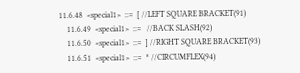11.6.48  <special1>  ::=  [ //LEFT SQUARE BRACKET(91)
    11.6.49  <special1>  ::=   //BACK SLASH(92)
    11.6.50  <special1>  ::=  ] //RIGHT SQUARE BRACKET(93)
    11.6.51  <special1>  ::=  ^ //CIRCUMFLEX(94)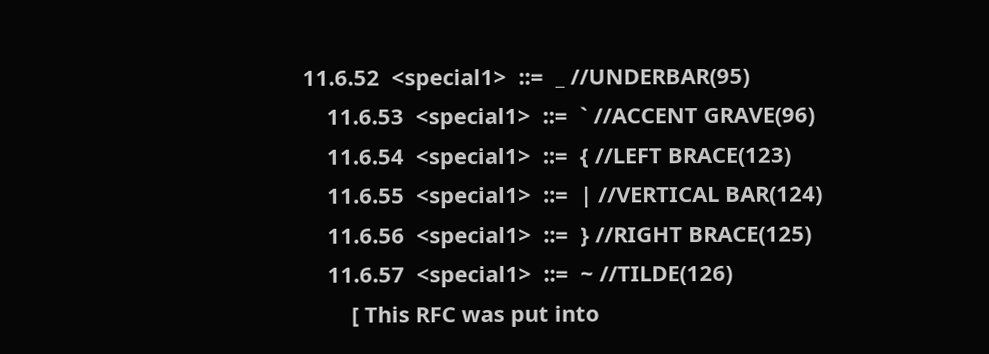11.6.52  <special1>  ::=  _ //UNDERBAR(95)
    11.6.53  <special1>  ::=  ` //ACCENT GRAVE(96)
    11.6.54  <special1>  ::=  { //LEFT BRACE(123)
    11.6.55  <special1>  ::=  | //VERTICAL BAR(124)
    11.6.56  <special1>  ::=  } //RIGHT BRACE(125)
    11.6.57  <special1>  ::=  ~ //TILDE(126)
        [ This RFC was put into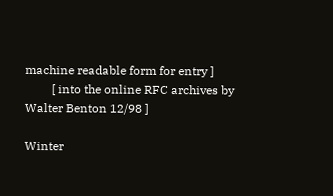machine readable form for entry ]
         [ into the online RFC archives by Walter Benton 12/98 ]

Winter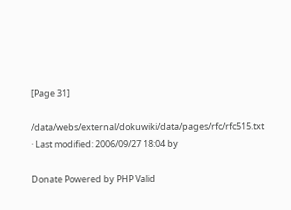[Page 31]

/data/webs/external/dokuwiki/data/pages/rfc/rfc515.txt · Last modified: 2006/09/27 18:04 by

Donate Powered by PHP Valid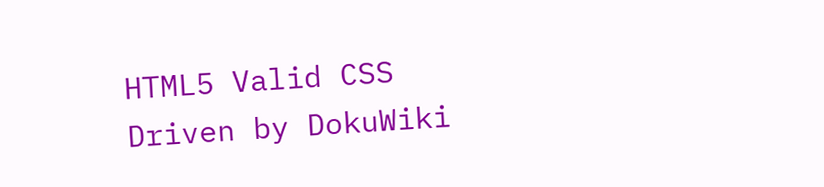HTML5 Valid CSS Driven by DokuWiki